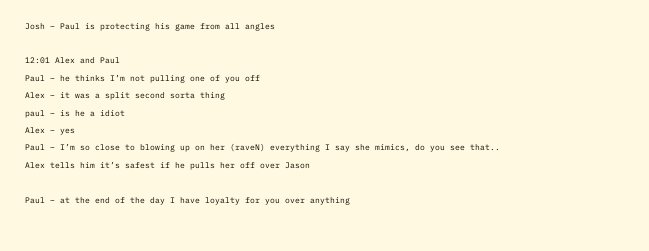Josh – Paul is protecting his game from all angles

12:01 Alex and Paul
Paul – he thinks I’m not pulling one of you off
Alex – it was a split second sorta thing
paul – is he a idiot
Alex – yes
Paul – I’m so close to blowing up on her (raveN) everything I say she mimics, do you see that..
Alex tells him it’s safest if he pulls her off over Jason

Paul – at the end of the day I have loyalty for you over anything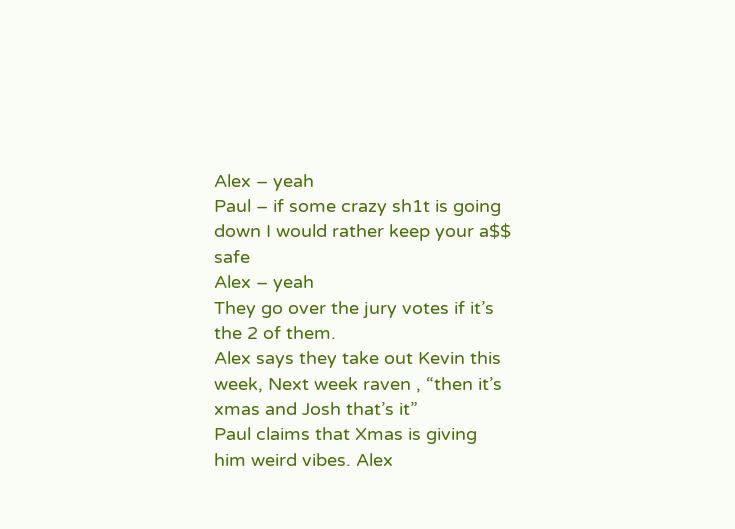Alex – yeah
Paul – if some crazy sh1t is going down I would rather keep your a$$ safe
Alex – yeah
They go over the jury votes if it’s the 2 of them.
Alex says they take out Kevin this week, Next week raven , “then it’s xmas and Josh that’s it”
Paul claims that Xmas is giving him weird vibes. Alex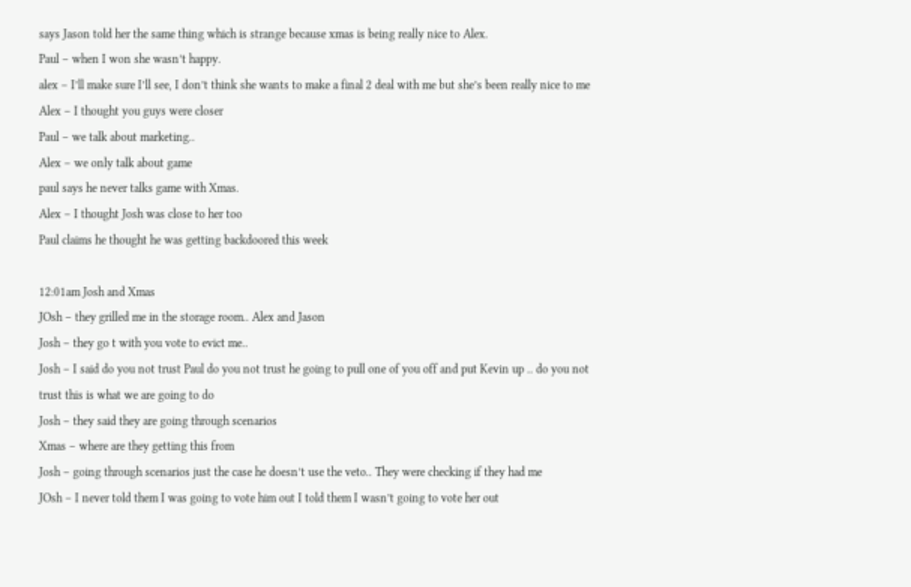says Jason told her the same thing which is strange because xmas is being really nice to Alex.
Paul – when I won she wasn’t happy.
alex – I’ll make sure I’ll see, I don’t think she wants to make a final 2 deal with me but she’s been really nice to me
Alex – I thought you guys were closer
Paul – we talk about marketing..
Alex – we only talk about game
paul says he never talks game with Xmas.
Alex – I thought Josh was close to her too
Paul claims he thought he was getting backdoored this week

12:01am Josh and Xmas
JOsh – they grilled me in the storage room.. Alex and Jason
Josh – they go t with you vote to evict me..
Josh – I said do you not trust Paul do you not trust he going to pull one of you off and put Kevin up .. do you not trust this is what we are going to do
Josh – they said they are going through scenarios
Xmas – where are they getting this from
Josh – going through scenarios just the case he doesn’t use the veto.. They were checking if they had me
JOsh – I never told them I was going to vote him out I told them I wasn’t going to vote her out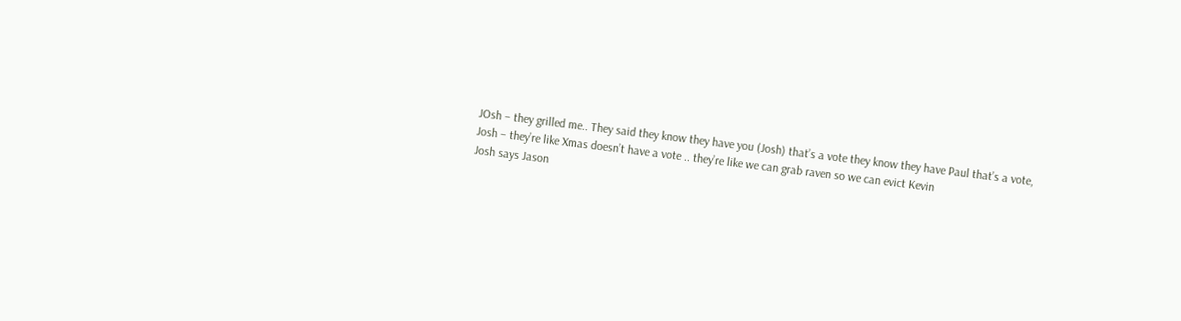JOsh – they grilled me.. They said they know they have you (Josh) that’s a vote they know they have Paul that’s a vote,
Josh – they’re like Xmas doesn’t have a vote .. they’re like we can grab raven so we can evict Kevin
Josh says Jason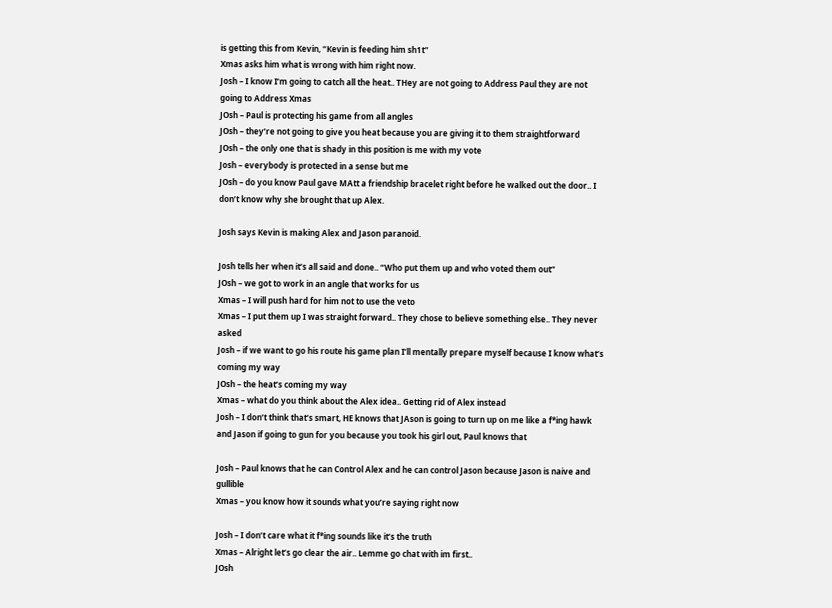is getting this from Kevin, “Kevin is feeding him sh1t”
Xmas asks him what is wrong with him right now.
Josh – I know I’m going to catch all the heat.. THey are not going to Address Paul they are not going to Address Xmas
JOsh – Paul is protecting his game from all angles
JOsh – they’re not going to give you heat because you are giving it to them straightforward
JOsh – the only one that is shady in this position is me with my vote
Josh – everybody is protected in a sense but me
JOsh – do you know Paul gave MAtt a friendship bracelet right before he walked out the door.. I don’t know why she brought that up Alex.

Josh says Kevin is making Alex and Jason paranoid.

Josh tells her when it’s all said and done.. “Who put them up and who voted them out”
JOsh – we got to work in an angle that works for us
Xmas – I will push hard for him not to use the veto
Xmas – I put them up I was straight forward.. They chose to believe something else.. They never asked
Josh – if we want to go his route his game plan I’ll mentally prepare myself because I know what’s coming my way
JOsh – the heat’s coming my way
Xmas – what do you think about the Alex idea.. Getting rid of Alex instead
Josh – I don’t think that’s smart, HE knows that JAson is going to turn up on me like a f*ing hawk and Jason if going to gun for you because you took his girl out, Paul knows that

Josh – Paul knows that he can Control Alex and he can control Jason because Jason is naive and gullible
Xmas – you know how it sounds what you’re saying right now

Josh – I don’t care what it f*ing sounds like it’s the truth
Xmas – Alright let’s go clear the air.. Lemme go chat with im first..
JOsh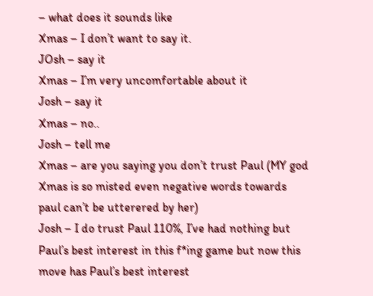– what does it sounds like
Xmas – I don’t want to say it.
JOsh – say it
Xmas – I’m very uncomfortable about it
Josh – say it
Xmas – no..
Josh – tell me
Xmas – are you saying you don’t trust Paul (MY god Xmas is so misted even negative words towards paul can’t be utterered by her)
Josh – I do trust Paul 110%, I’ve had nothing but Paul’s best interest in this f*ing game but now this move has Paul’s best interest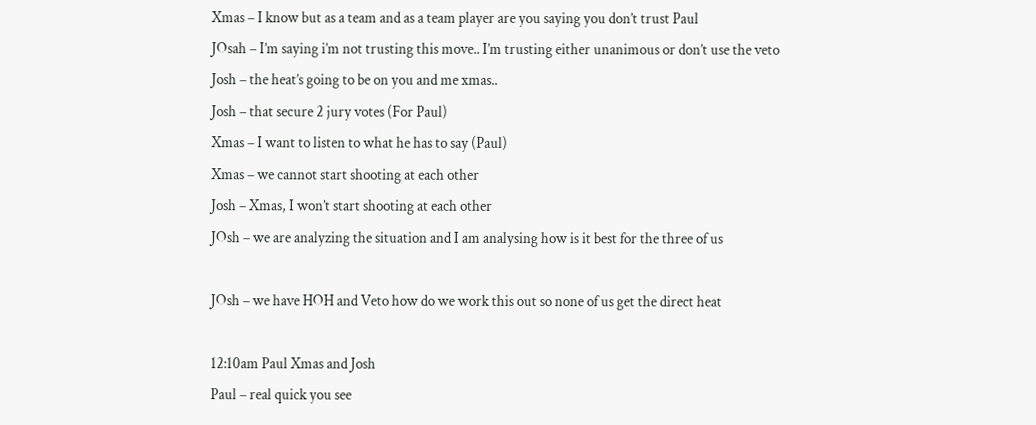Xmas – I know but as a team and as a team player are you saying you don’t trust Paul
JOsah – I’m saying i’m not trusting this move.. I’m trusting either unanimous or don’t use the veto
Josh – the heat’s going to be on you and me xmas..
Josh – that secure 2 jury votes (For Paul)
Xmas – I want to listen to what he has to say (Paul)
Xmas – we cannot start shooting at each other
Josh – Xmas, I won’t start shooting at each other
JOsh – we are analyzing the situation and I am analysing how is it best for the three of us

JOsh – we have HOH and Veto how do we work this out so none of us get the direct heat

12:10am Paul Xmas and Josh
Paul – real quick you see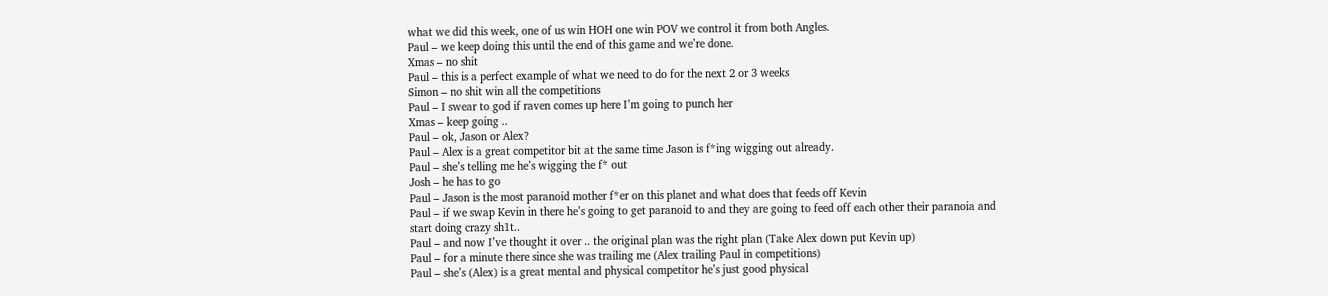what we did this week, one of us win HOH one win POV we control it from both Angles.
Paul – we keep doing this until the end of this game and we’re done.
Xmas – no shit
Paul – this is a perfect example of what we need to do for the next 2 or 3 weeks
Simon – no shit win all the competitions
Paul – I swear to god if raven comes up here I’m going to punch her
Xmas – keep going ..
Paul – ok, Jason or Alex?
Paul – Alex is a great competitor bit at the same time Jason is f*ing wigging out already.
Paul – she’s telling me he’s wigging the f* out
Josh – he has to go
Paul – Jason is the most paranoid mother f*er on this planet and what does that feeds off Kevin
Paul – if we swap Kevin in there he’s going to get paranoid to and they are going to feed off each other their paranoia and start doing crazy sh1t..
Paul – and now I’ve thought it over .. the original plan was the right plan (Take Alex down put Kevin up)
Paul – for a minute there since she was trailing me (Alex trailing Paul in competitions)
Paul – she’s (Alex) is a great mental and physical competitor he’s just good physical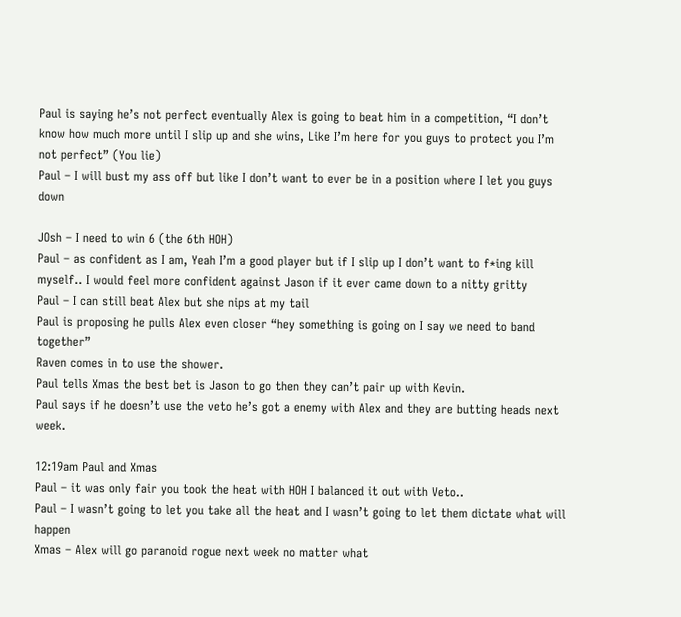Paul is saying he’s not perfect eventually Alex is going to beat him in a competition, “I don’t know how much more until I slip up and she wins, Like I’m here for you guys to protect you I’m not perfect” (You lie)
Paul – I will bust my ass off but like I don’t want to ever be in a position where I let you guys down

JOsh – I need to win 6 (the 6th HOH)
Paul – as confident as I am, Yeah I’m a good player but if I slip up I don’t want to f*ing kill myself.. I would feel more confident against Jason if it ever came down to a nitty gritty
Paul – I can still beat Alex but she nips at my tail
Paul is proposing he pulls Alex even closer “hey something is going on I say we need to band together”
Raven comes in to use the shower.
Paul tells Xmas the best bet is Jason to go then they can’t pair up with Kevin.
Paul says if he doesn’t use the veto he’s got a enemy with Alex and they are butting heads next week.

12:19am Paul and Xmas
Paul – it was only fair you took the heat with HOH I balanced it out with Veto..
Paul – I wasn’t going to let you take all the heat and I wasn’t going to let them dictate what will happen
Xmas – Alex will go paranoid rogue next week no matter what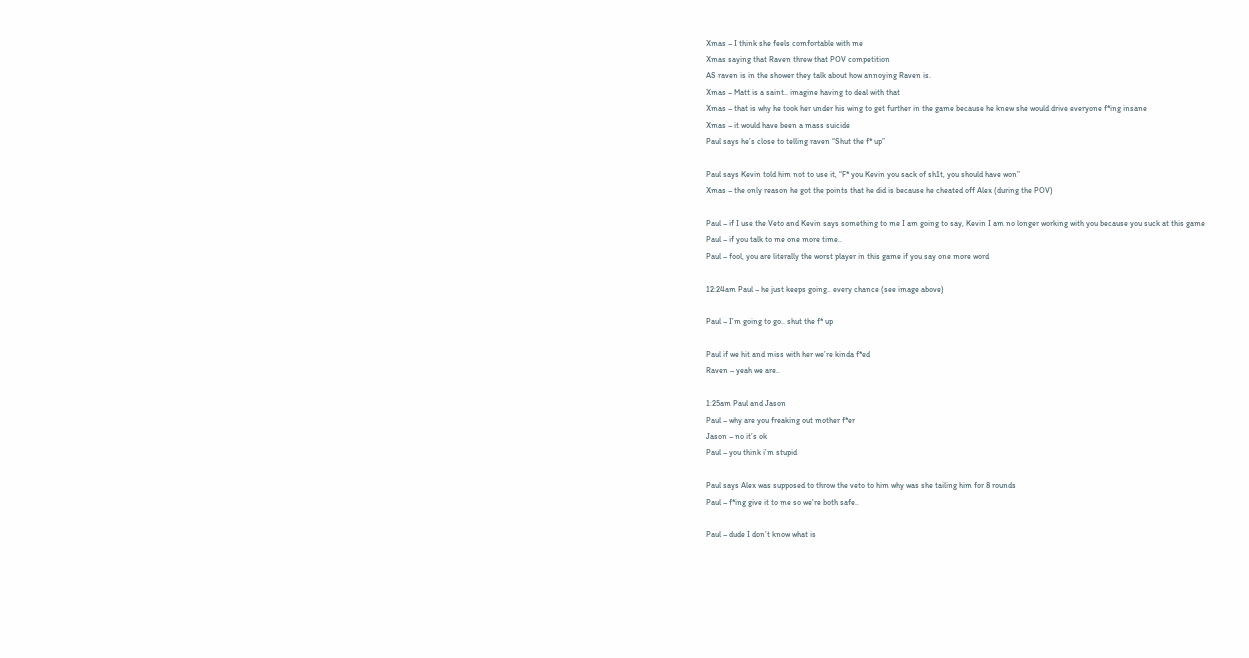Xmas – I think she feels comfortable with me
Xmas saying that Raven threw that POV competition
AS raven is in the shower they talk about how annoying Raven is.
Xmas – Matt is a saint.. imagine having to deal with that
Xmas – that is why he took her under his wing to get further in the game because he knew she would drive everyone f*ing insane
Xmas – it would have been a mass suicide
Paul says he’s close to telling raven “Shut the f* up”

Paul says Kevin told him not to use it, “F* you Kevin you sack of sh1t, you should have won”
Xmas – the only reason he got the points that he did is because he cheated off Alex (during the POV)

Paul – if I use the Veto and Kevin says something to me I am going to say, Kevin I am no longer working with you because you suck at this game
Paul – if you talk to me one more time..
Paul – fool, you are literally the worst player in this game if you say one more word

12:24am Paul – he just keeps going.. every chance (see image above)

Paul – I’m going to go.. shut the f* up

Paul if we hit and miss with her we’re kinda f*ed
Raven – yeah we are..

1:25am Paul and Jason
Paul – why are you freaking out mother f*er
Jason – no it’s ok
Paul – you think i’m stupid

Paul says Alex was supposed to throw the veto to him why was she tailing him for 8 rounds
Paul – f*ing give it to me so we’re both safe..

Paul – dude I don’t know what is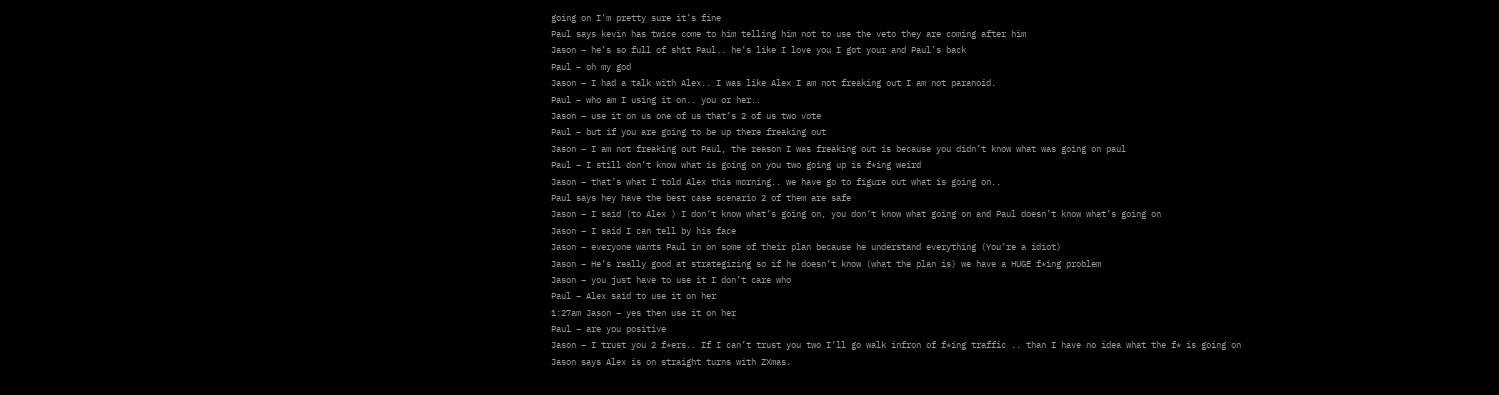going on I’m pretty sure it’s fine
Paul says kevin has twice come to him telling him not to use the veto they are coming after him
Jason – he’s so full of sh1t Paul.. he’s like I love you I got your and Paul’s back
Paul – oh my god
Jason – I had a talk with Alex.. I was like Alex I am not freaking out I am not paranoid.
Paul – who am I using it on.. you or her..
Jason – use it on us one of us that’s 2 of us two vote
Paul – but if you are going to be up there freaking out
Jason – I am not freaking out Paul, the reason I was freaking out is because you didn’t know what was going on paul
Paul – I still don’t know what is going on you two going up is f*ing weird
Jason – that’s what I told Alex this morning.. we have go to figure out what is going on..
Paul says hey have the best case scenario 2 of them are safe
Jason – I said (to Alex ) I don’t know what’s going on, you don’t know what going on and Paul doesn’t know what’s going on
Jason – I said I can tell by his face
Jason – everyone wants Paul in on some of their plan because he understand everything (You’re a idiot)
Jason – He’s really good at strategizing so if he doesn’t know (what the plan is) we have a HUGE f*ing problem
Jason – you just have to use it I don’t care who
Paul – Alex said to use it on her
1:27am Jason – yes then use it on her
Paul – are you positive
Jason – I trust you 2 f*ers.. If I can’t trust you two I’ll go walk infron of f*ing traffic .. than I have no idea what the f* is going on
Jason says Alex is on straight turns with ZXmas.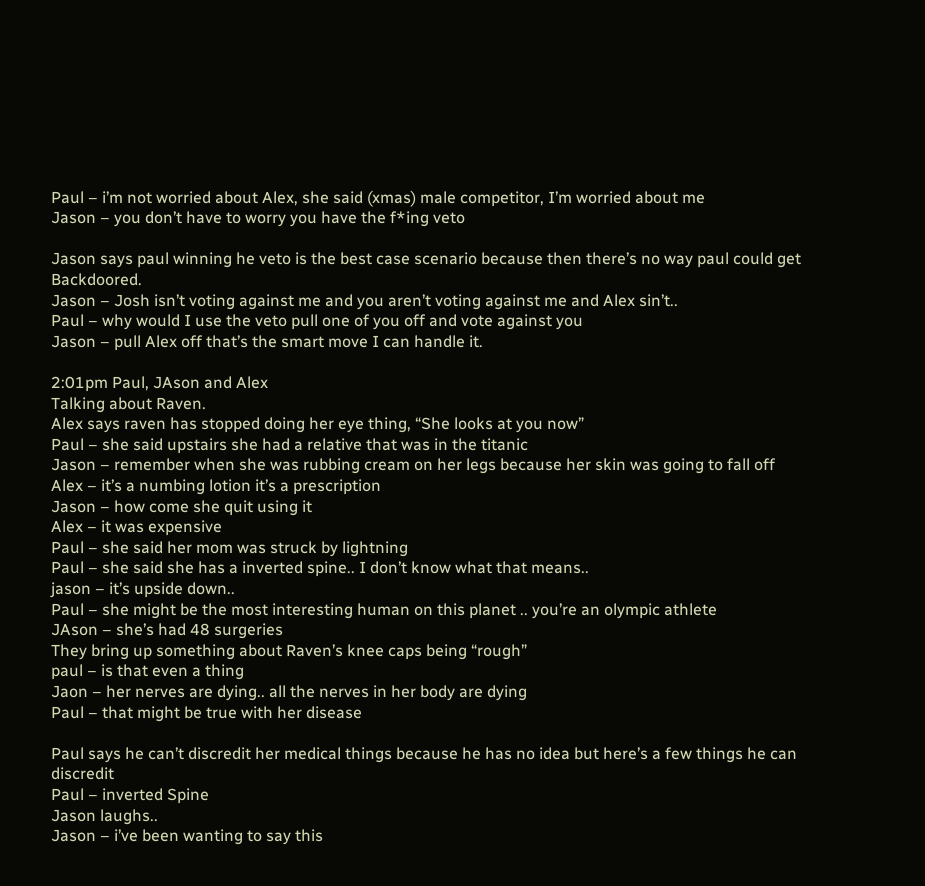Paul – i’m not worried about Alex, she said (xmas) male competitor, I’m worried about me
Jason – you don’t have to worry you have the f*ing veto

Jason says paul winning he veto is the best case scenario because then there’s no way paul could get Backdoored.
Jason – Josh isn’t voting against me and you aren’t voting against me and Alex sin’t..
Paul – why would I use the veto pull one of you off and vote against you
Jason – pull Alex off that’s the smart move I can handle it.

2:01pm Paul, JAson and Alex
Talking about Raven.
Alex says raven has stopped doing her eye thing, “She looks at you now”
Paul – she said upstairs she had a relative that was in the titanic
Jason – remember when she was rubbing cream on her legs because her skin was going to fall off
Alex – it’s a numbing lotion it’s a prescription
Jason – how come she quit using it
Alex – it was expensive
Paul – she said her mom was struck by lightning
Paul – she said she has a inverted spine.. I don’t know what that means..
jason – it’s upside down..
Paul – she might be the most interesting human on this planet .. you’re an olympic athlete
JAson – she’s had 48 surgeries
They bring up something about Raven’s knee caps being “rough”
paul – is that even a thing
Jaon – her nerves are dying.. all the nerves in her body are dying
Paul – that might be true with her disease

Paul says he can’t discredit her medical things because he has no idea but here’s a few things he can discredit
Paul – inverted Spine
Jason laughs..
Jason – i’ve been wanting to say this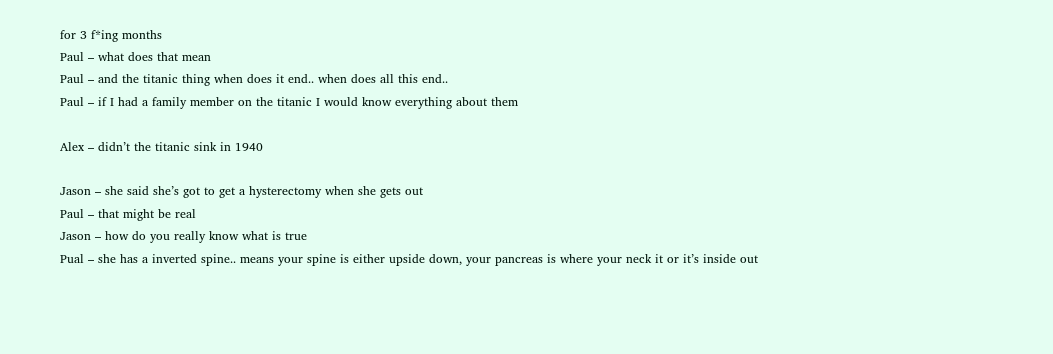for 3 f*ing months
Paul – what does that mean
Paul – and the titanic thing when does it end.. when does all this end..
Paul – if I had a family member on the titanic I would know everything about them

Alex – didn’t the titanic sink in 1940

Jason – she said she’s got to get a hysterectomy when she gets out
Paul – that might be real
Jason – how do you really know what is true
Pual – she has a inverted spine.. means your spine is either upside down, your pancreas is where your neck it or it’s inside out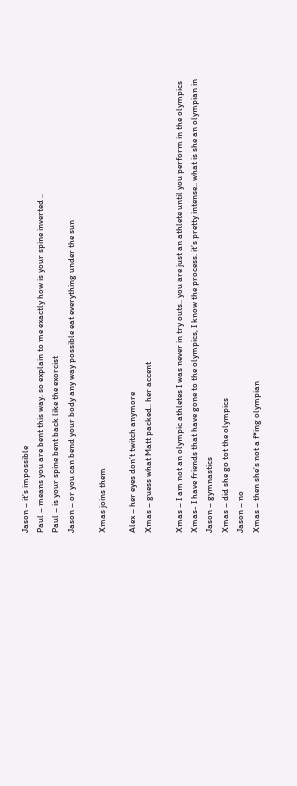Jason – it’s impossible
Paul – means you are bent this way. so explain to me exactly how is your spine inverted ..
Paul – is your spine bent back like the exorcist
Jason – or you can bend your body any way possible eat everything under the sun

Xmas joins them

Alex – her eyes don’t twitch anymore
Xmas – guess what Matt packed.. her accent

Xmas – I am not an olympic athletes I was never in try outs.. you are just an athlete until you perform in the olympics
Xmas- I have friends that have gone to the olympics, I know the process. it’s pretty intense.. what is she an olympian in
Jason – gymnastics
Xmas – did she go tot the olympics
Jason – no
Xmas – then she’s not a f*ing olympian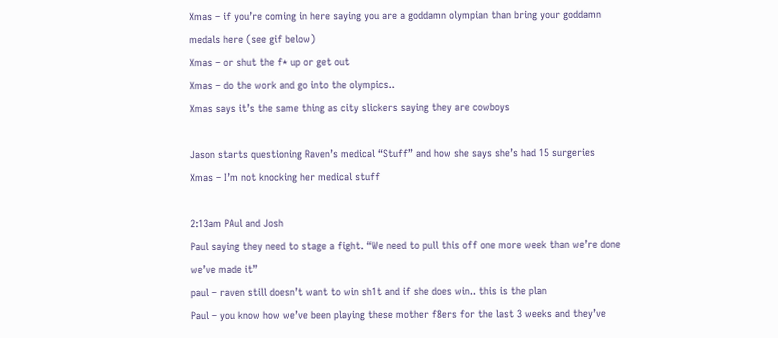Xmas – if you’re coming in here saying you are a goddamn olympian than bring your goddamn medals here (see gif below)
Xmas – or shut the f* up or get out
Xmas – do the work and go into the olympics..
Xmas says it’s the same thing as city slickers saying they are cowboys

Jason starts questioning Raven’s medical “Stuff” and how she says she’s had 15 surgeries
Xmas – I’m not knocking her medical stuff

2:13am PAul and Josh
Paul saying they need to stage a fight. “We need to pull this off one more week than we’re done we’ve made it”
paul – raven still doesn’t want to win sh1t and if she does win.. this is the plan
Paul – you know how we’ve been playing these mother f8ers for the last 3 weeks and they’ve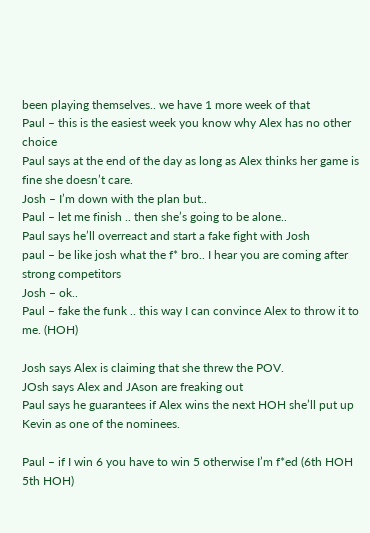been playing themselves.. we have 1 more week of that
Paul – this is the easiest week you know why Alex has no other choice
Paul says at the end of the day as long as Alex thinks her game is fine she doesn’t care.
Josh – I’m down with the plan but..
Paul – let me finish .. then she’s going to be alone..
Paul says he’ll overreact and start a fake fight with Josh
paul – be like josh what the f* bro.. I hear you are coming after strong competitors
Josh – ok..
Paul – fake the funk .. this way I can convince Alex to throw it to me. (HOH)

Josh says Alex is claiming that she threw the POV.
JOsh says Alex and JAson are freaking out
Paul says he guarantees if Alex wins the next HOH she’ll put up Kevin as one of the nominees.

Paul – if I win 6 you have to win 5 otherwise I’m f*ed (6th HOH 5th HOH)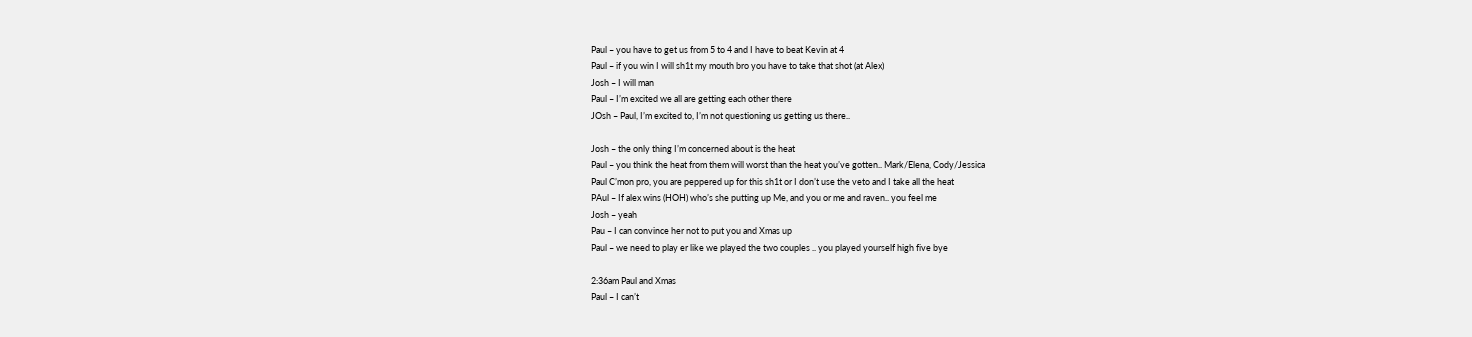Paul – you have to get us from 5 to 4 and I have to beat Kevin at 4
Paul – if you win I will sh1t my mouth bro you have to take that shot (at Alex)
Josh – I will man
Paul – I’m excited we all are getting each other there
JOsh – Paul, I’m excited to, I’m not questioning us getting us there..

Josh – the only thing I’m concerned about is the heat
Paul – you think the heat from them will worst than the heat you’ve gotten.. Mark/Elena, Cody/Jessica
Paul C’mon pro, you are peppered up for this sh1t or I don’t use the veto and I take all the heat
PAul – If alex wins (HOH) who’s she putting up Me, and you or me and raven.. you feel me
Josh – yeah
Pau – I can convince her not to put you and Xmas up
Paul – we need to play er like we played the two couples .. you played yourself high five bye

2:36am Paul and Xmas
Paul – I can’t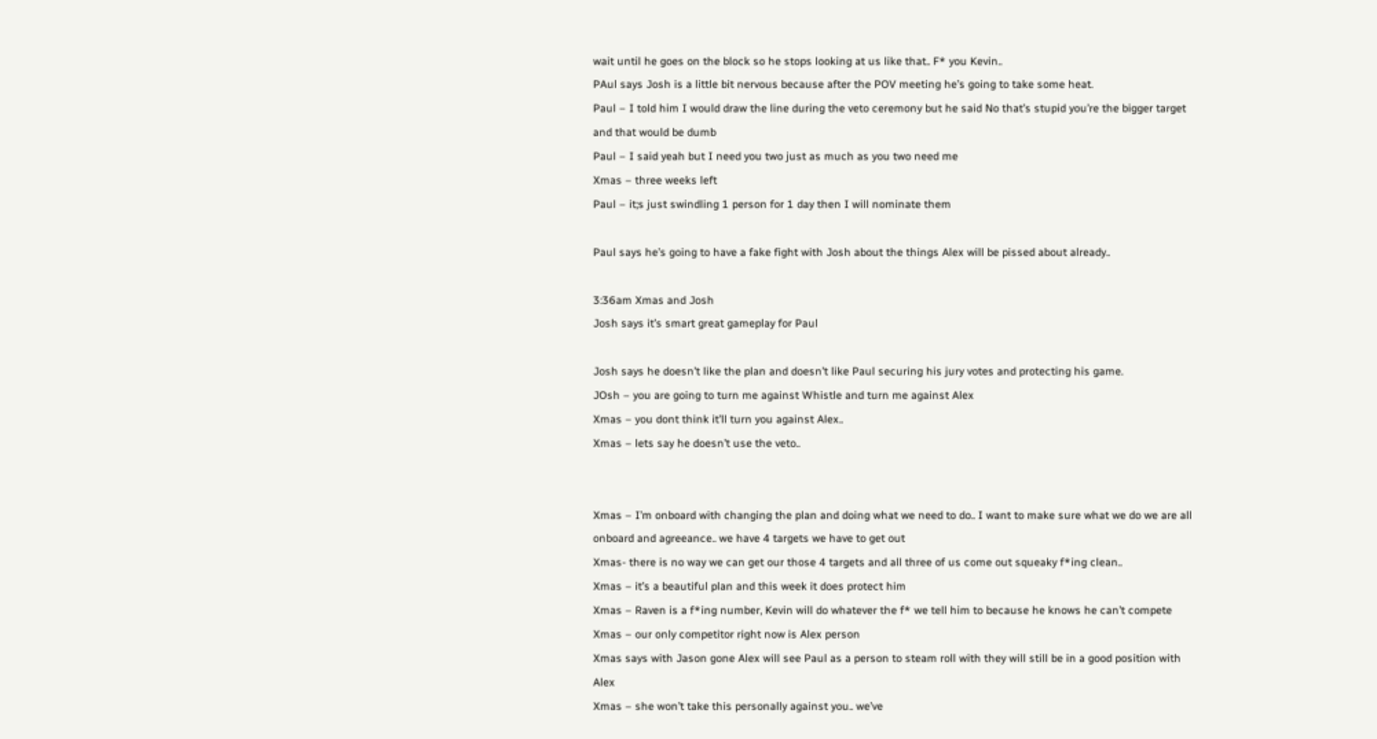wait until he goes on the block so he stops looking at us like that.. F* you Kevin..
PAul says Josh is a little bit nervous because after the POV meeting he’s going to take some heat.
Paul – I told him I would draw the line during the veto ceremony but he said No that’s stupid you’re the bigger target and that would be dumb
Paul – I said yeah but I need you two just as much as you two need me
Xmas – three weeks left
Paul – it;s just swindling 1 person for 1 day then I will nominate them

Paul says he’s going to have a fake fight with Josh about the things Alex will be pissed about already..

3:36am Xmas and Josh
Josh says it’s smart great gameplay for Paul

Josh says he doesn’t like the plan and doesn’t like Paul securing his jury votes and protecting his game.
JOsh – you are going to turn me against Whistle and turn me against Alex
Xmas – you dont think it’ll turn you against Alex..
Xmas – lets say he doesn’t use the veto..


Xmas – I’m onboard with changing the plan and doing what we need to do.. I want to make sure what we do we are all onboard and agreeance.. we have 4 targets we have to get out
Xmas- there is no way we can get our those 4 targets and all three of us come out squeaky f*ing clean..
Xmas – it’s a beautiful plan and this week it does protect him
Xmas – Raven is a f*ing number, Kevin will do whatever the f* we tell him to because he knows he can’t compete
Xmas – our only competitor right now is Alex person
Xmas says with Jason gone Alex will see Paul as a person to steam roll with they will still be in a good position with Alex
Xmas – she won’t take this personally against you.. we’ve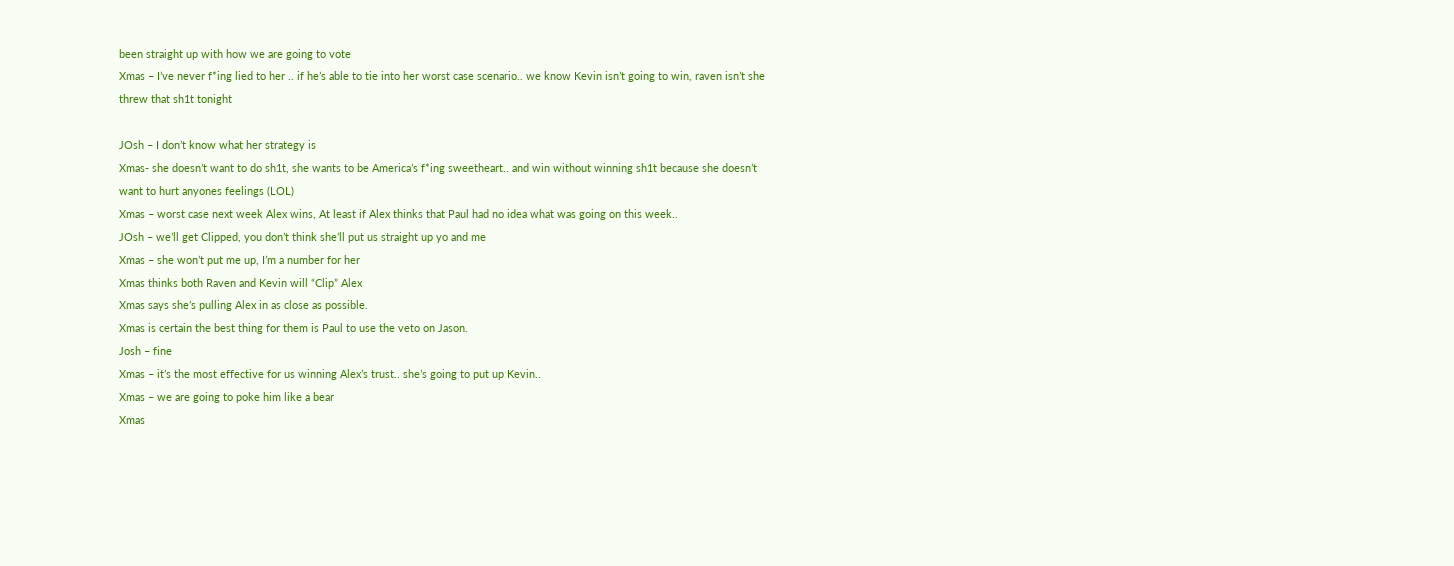been straight up with how we are going to vote
Xmas – I’ve never f*ing lied to her .. if he’s able to tie into her worst case scenario.. we know Kevin isn’t going to win, raven isn’t she threw that sh1t tonight

JOsh – I don’t know what her strategy is
Xmas- she doesn’t want to do sh1t, she wants to be America’s f*ing sweetheart.. and win without winning sh1t because she doesn’t want to hurt anyones feelings (LOL)
Xmas – worst case next week Alex wins, At least if Alex thinks that Paul had no idea what was going on this week..
JOsh – we’ll get Clipped, you don’t think she’ll put us straight up yo and me
Xmas – she won’t put me up, I’m a number for her
Xmas thinks both Raven and Kevin will “Clip” Alex
Xmas says she’s pulling Alex in as close as possible.
Xmas is certain the best thing for them is Paul to use the veto on Jason.
Josh – fine
Xmas – it’s the most effective for us winning Alex’s trust.. she’s going to put up Kevin..
Xmas – we are going to poke him like a bear
Xmas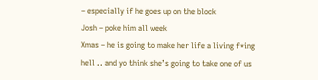– especially if he goes up on the block
Josh – poke him all week
Xmas – he is going to make her life a living f*ing hell .. and yo think she’s going to take one of us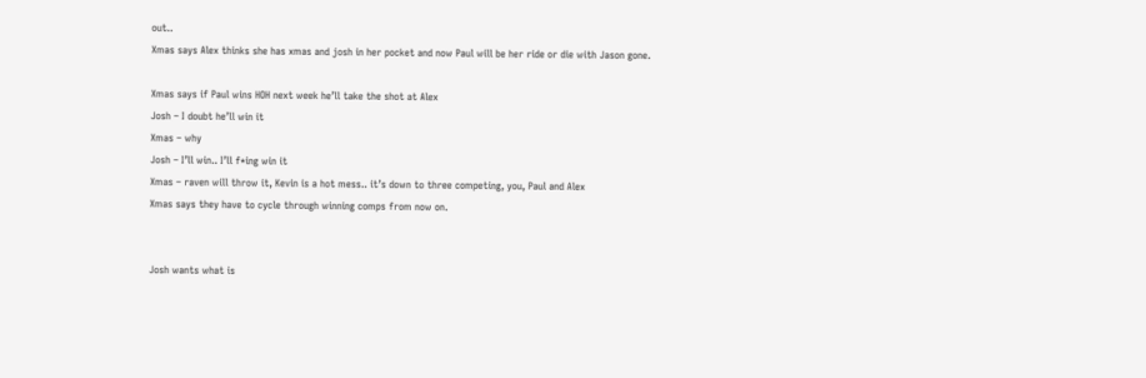out..
Xmas says Alex thinks she has xmas and josh in her pocket and now Paul will be her ride or die with Jason gone.

Xmas says if Paul wins HOH next week he’ll take the shot at Alex
Josh – I doubt he’ll win it
Xmas – why
Josh – I’ll win.. I’ll f*ing win it
Xmas – raven will throw it, Kevin is a hot mess.. it’s down to three competing, you, Paul and Alex
Xmas says they have to cycle through winning comps from now on.


Josh wants what is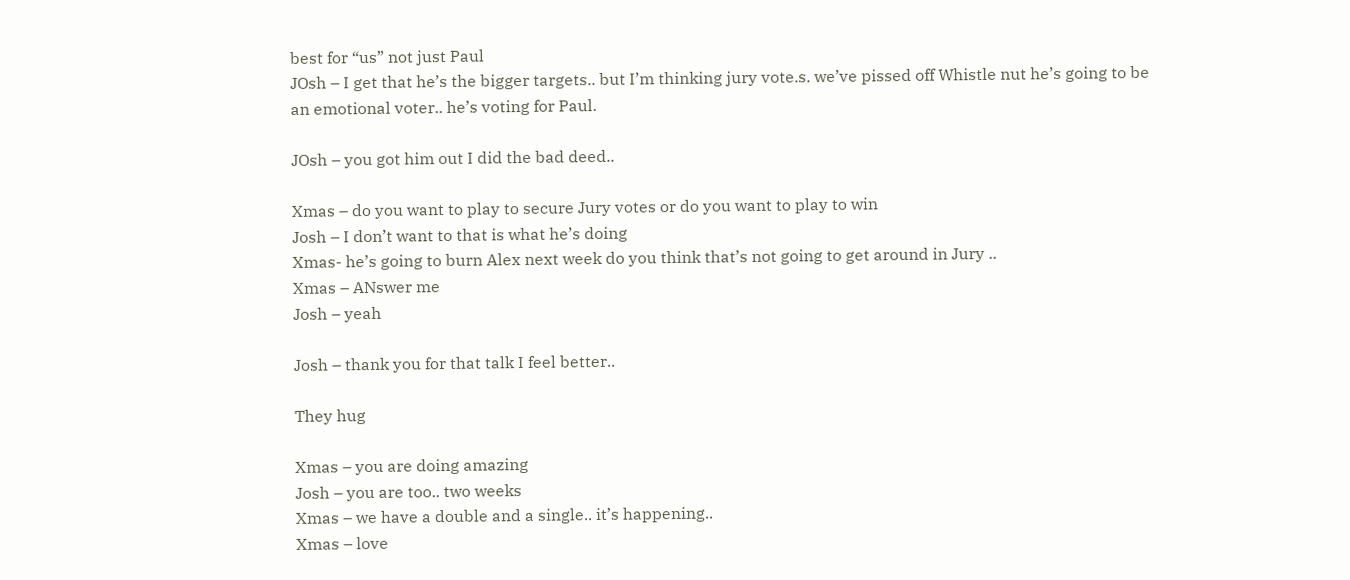best for “us” not just Paul
JOsh – I get that he’s the bigger targets.. but I’m thinking jury vote.s. we’ve pissed off Whistle nut he’s going to be an emotional voter.. he’s voting for Paul.

JOsh – you got him out I did the bad deed..

Xmas – do you want to play to secure Jury votes or do you want to play to win
Josh – I don’t want to that is what he’s doing
Xmas- he’s going to burn Alex next week do you think that’s not going to get around in Jury ..
Xmas – ANswer me
Josh – yeah

Josh – thank you for that talk I feel better..

They hug

Xmas – you are doing amazing
Josh – you are too.. two weeks
Xmas – we have a double and a single.. it’s happening..
Xmas – love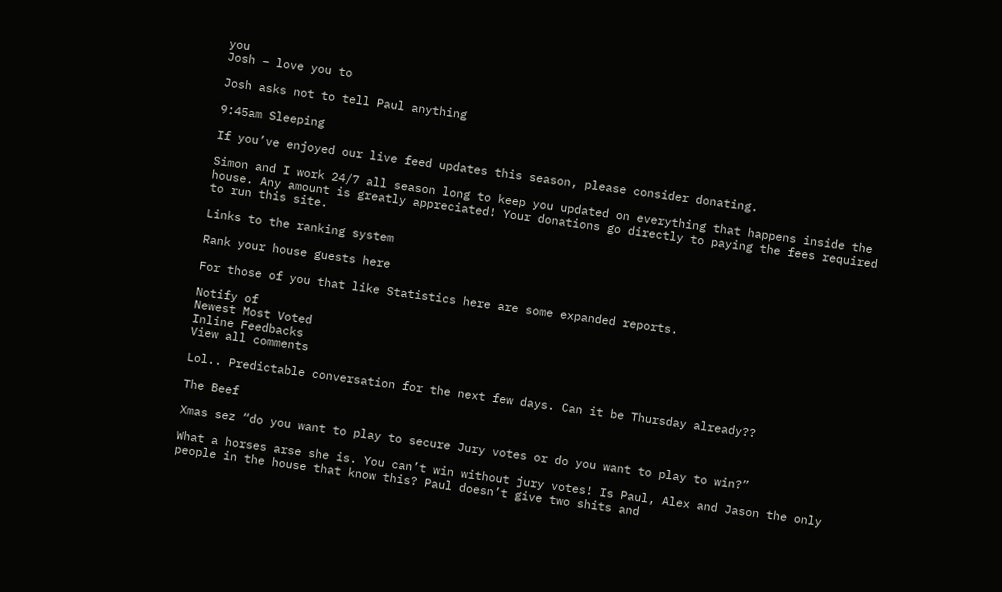you
Josh – love you to

Josh asks not to tell Paul anything

9:45am Sleeping

If you’ve enjoyed our live feed updates this season, please consider donating.

Simon and I work 24/7 all season long to keep you updated on everything that happens inside the house. Any amount is greatly appreciated! Your donations go directly to paying the fees required to run this site.

Links to the ranking system

Rank your house guests here

For those of you that like Statistics here are some expanded reports.

Notify of
Newest Most Voted
Inline Feedbacks
View all comments

Lol.. Predictable conversation for the next few days. Can it be Thursday already??

The Beef

Xmas sez “do you want to play to secure Jury votes or do you want to play to win?”

What a horses arse she is. You can’t win without jury votes! Is Paul, Alex and Jason the only people in the house that know this? Paul doesn’t give two shits and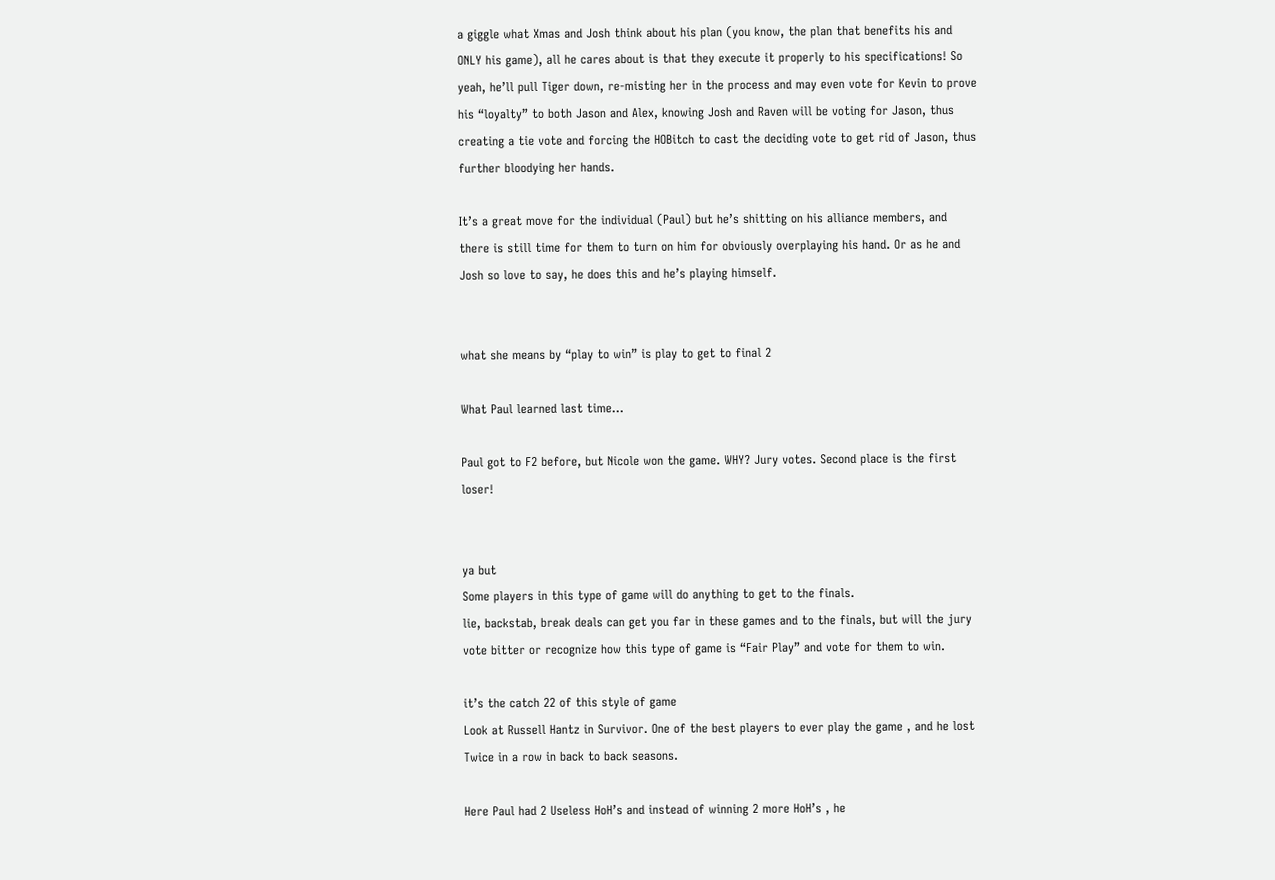a giggle what Xmas and Josh think about his plan (you know, the plan that benefits his and ONLY his game), all he cares about is that they execute it properly to his specifications! So yeah, he’ll pull Tiger down, re-misting her in the process and may even vote for Kevin to prove his “loyalty” to both Jason and Alex, knowing Josh and Raven will be voting for Jason, thus creating a tie vote and forcing the HOBitch to cast the deciding vote to get rid of Jason, thus further bloodying her hands.

It’s a great move for the individual (Paul) but he’s shitting on his alliance members, and there is still time for them to turn on him for obviously overplaying his hand. Or as he and Josh so love to say, he does this and he’s playing himself.


what she means by “play to win” is play to get to final 2

What Paul learned last time...

Paul got to F2 before, but Nicole won the game. WHY? Jury votes. Second place is the first loser!


ya but
Some players in this type of game will do anything to get to the finals.
lie, backstab, break deals can get you far in these games and to the finals, but will the jury vote bitter or recognize how this type of game is “Fair Play” and vote for them to win.

it’s the catch 22 of this style of game
Look at Russell Hantz in Survivor. One of the best players to ever play the game , and he lost Twice in a row in back to back seasons.

Here Paul had 2 Useless HoH’s and instead of winning 2 more HoH’s , he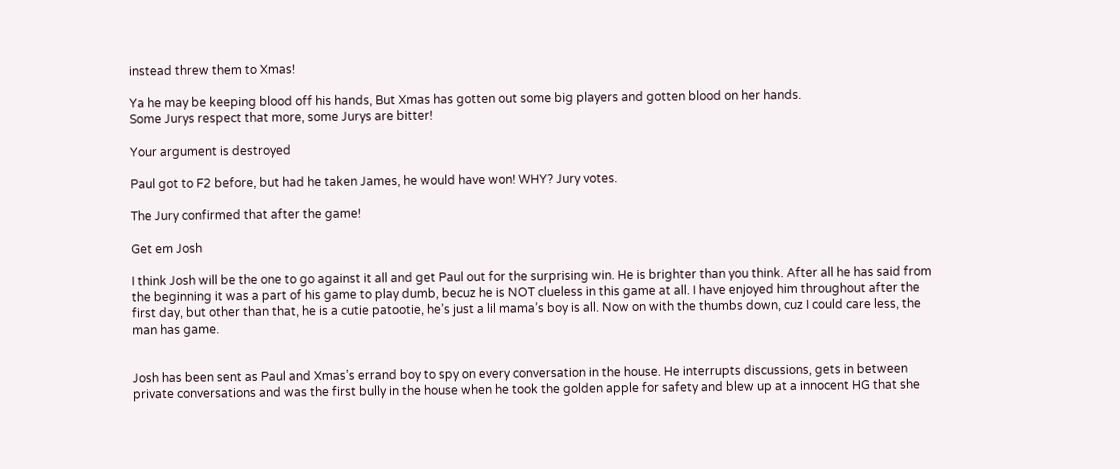instead threw them to Xmas!

Ya he may be keeping blood off his hands, But Xmas has gotten out some big players and gotten blood on her hands.
Some Jurys respect that more, some Jurys are bitter!

Your argument is destroyed

Paul got to F2 before, but had he taken James, he would have won! WHY? Jury votes.

The Jury confirmed that after the game!

Get em Josh

I think Josh will be the one to go against it all and get Paul out for the surprising win. He is brighter than you think. After all he has said from the beginning it was a part of his game to play dumb, becuz he is NOT clueless in this game at all. I have enjoyed him throughout after the first day, but other than that, he is a cutie patootie, he’s just a lil mama’s boy is all. Now on with the thumbs down, cuz I could care less, the man has game.


Josh has been sent as Paul and Xmas’s errand boy to spy on every conversation in the house. He interrupts discussions, gets in between private conversations and was the first bully in the house when he took the golden apple for safety and blew up at a innocent HG that she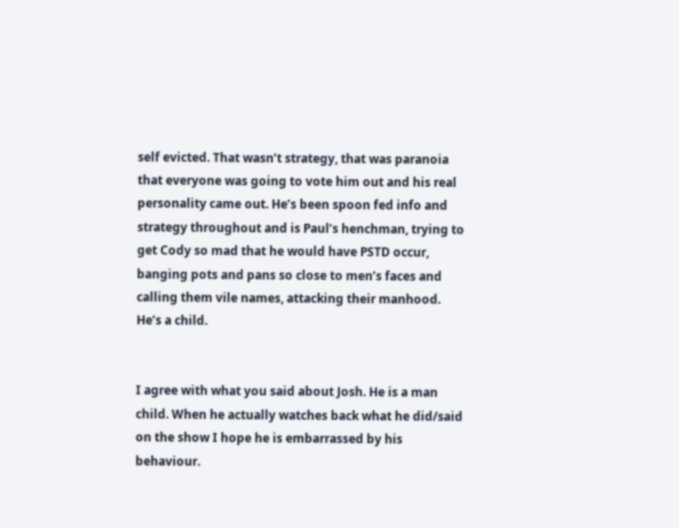self evicted. That wasn’t strategy, that was paranoia that everyone was going to vote him out and his real personality came out. He’s been spoon fed info and strategy throughout and is Paul’s henchman, trying to get Cody so mad that he would have PSTD occur, banging pots and pans so close to men’s faces and calling them vile names, attacking their manhood. He’s a child.


I agree with what you said about Josh. He is a man child. When he actually watches back what he did/said on the show I hope he is embarrassed by his behaviour.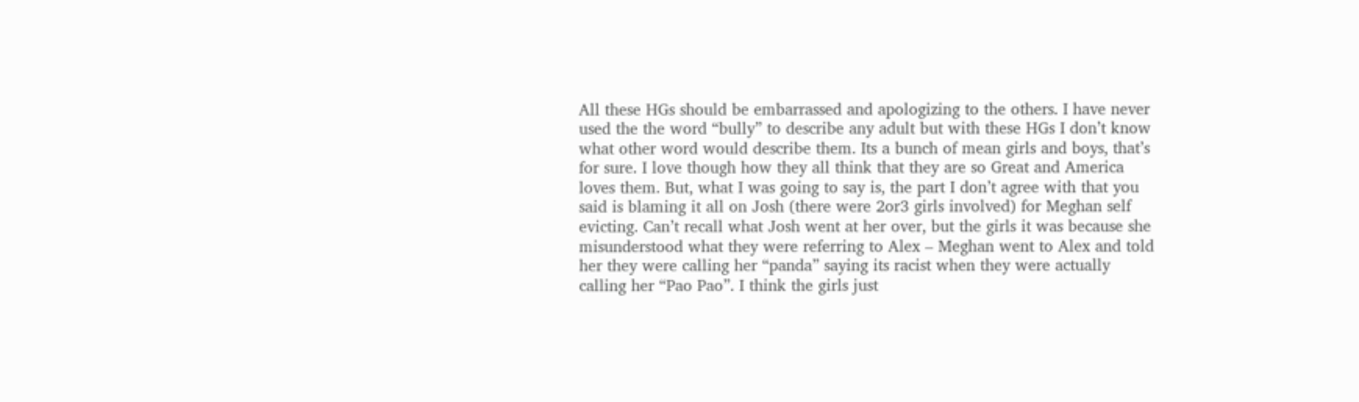All these HGs should be embarrassed and apologizing to the others. I have never used the the word “bully” to describe any adult but with these HGs I don’t know what other word would describe them. Its a bunch of mean girls and boys, that’s for sure. I love though how they all think that they are so Great and America loves them. But, what I was going to say is, the part I don’t agree with that you said is blaming it all on Josh (there were 2or3 girls involved) for Meghan self evicting. Can’t recall what Josh went at her over, but the girls it was because she misunderstood what they were referring to Alex – Meghan went to Alex and told her they were calling her “panda” saying its racist when they were actually calling her “Pao Pao”. I think the girls just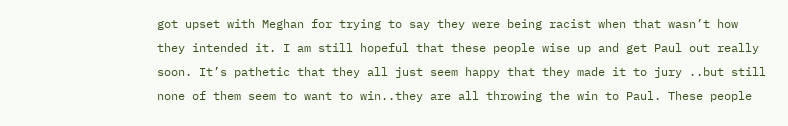got upset with Meghan for trying to say they were being racist when that wasn’t how they intended it. I am still hopeful that these people wise up and get Paul out really soon. It’s pathetic that they all just seem happy that they made it to jury ..but still none of them seem to want to win..they are all throwing the win to Paul. These people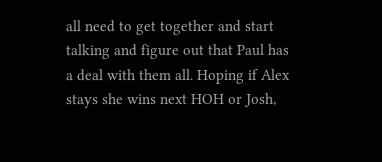all need to get together and start talking and figure out that Paul has a deal with them all. Hoping if Alex stays she wins next HOH or Josh,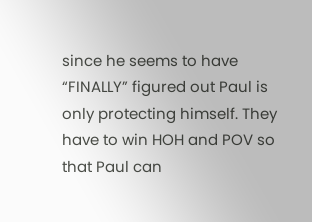since he seems to have “FINALLY” figured out Paul is only protecting himself. They have to win HOH and POV so that Paul can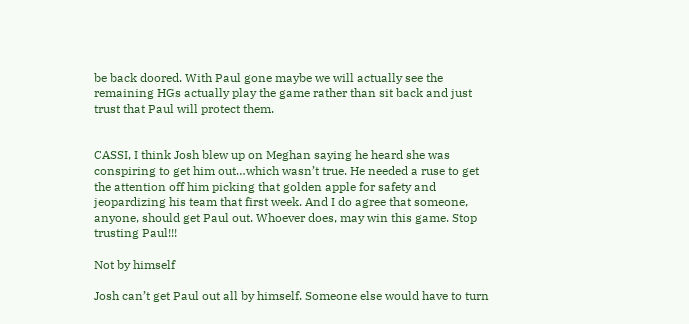be back doored. With Paul gone maybe we will actually see the remaining HGs actually play the game rather than sit back and just trust that Paul will protect them.


CASSI, I think Josh blew up on Meghan saying he heard she was conspiring to get him out…which wasn’t true. He needed a ruse to get the attention off him picking that golden apple for safety and jeopardizing his team that first week. And I do agree that someone, anyone, should get Paul out. Whoever does, may win this game. Stop trusting Paul!!!

Not by himself

Josh can’t get Paul out all by himself. Someone else would have to turn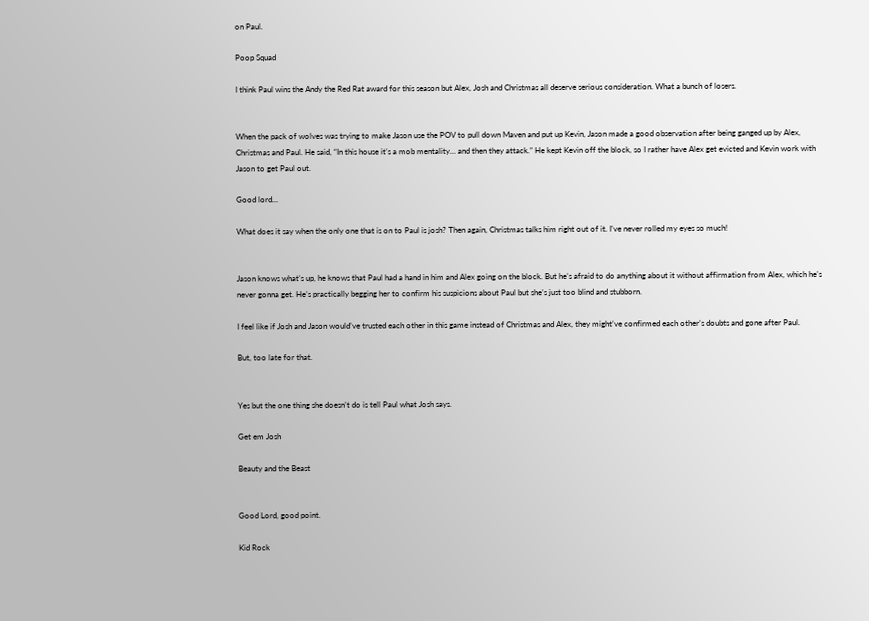on Paul.

Poop Squad

I think Paul wins the Andy the Red Rat award for this season but Alex, Josh and Christmas all deserve serious consideration. What a bunch of losers.


When the pack of wolves was trying to make Jason use the POV to pull down Maven and put up Kevin, Jason made a good observation after being ganged up by Alex, Christmas and Paul. He said, “In this house it’s a mob mentality… and then they attack.” He kept Kevin off the block, so I rather have Alex get evicted and Kevin work with Jason to get Paul out.

Good lord...

What does it say when the only one that is on to Paul is josh? Then again, Christmas talks him right out of it. I’ve never rolled my eyes so much!


Jason knows what’s up, he knows that Paul had a hand in him and Alex going on the block. But he’s afraid to do anything about it without affirmation from Alex, which he’s never gonna get. He’s practically begging her to confirm his suspicions about Paul but she’s just too blind and stubborn.

I feel like if Josh and Jason would’ve trusted each other in this game instead of Christmas and Alex, they might’ve confirmed each other’s doubts and gone after Paul.

But, too late for that.


Yes but the one thing she doesn’t do is tell Paul what Josh says.

Get em Josh

Beauty and the Beast


Good Lord, good point.

Kid Rock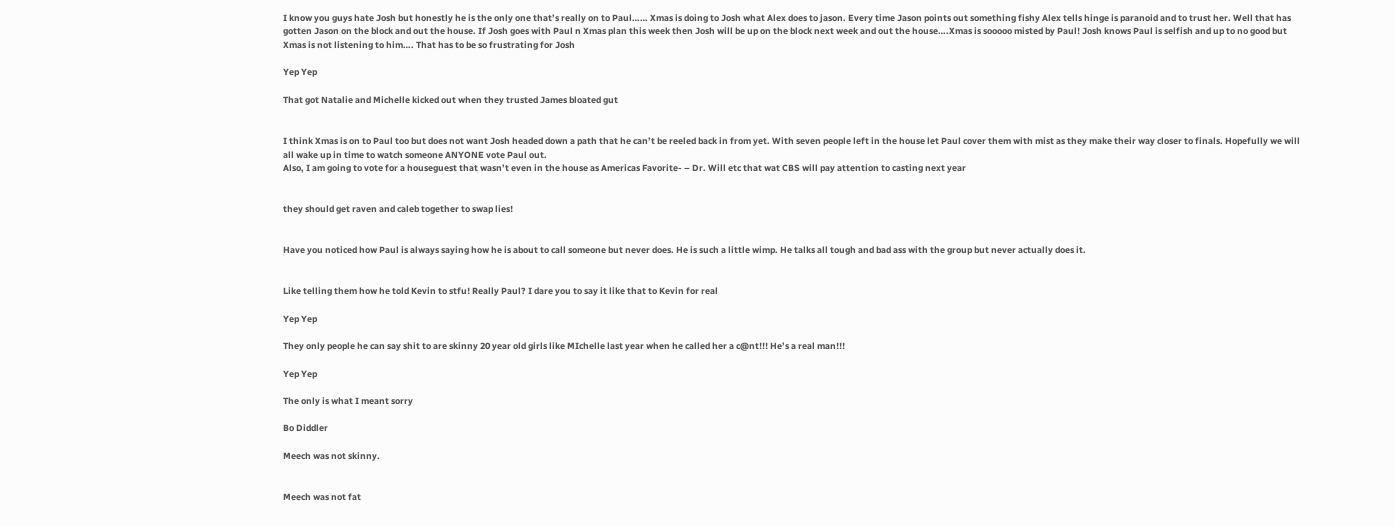I know you guys hate Josh but honestly he is the only one that’s really on to Paul…… Xmas is doing to Josh what Alex does to jason. Every time Jason points out something fishy Alex tells hinge is paranoid and to trust her. Well that has gotten Jason on the block and out the house. If Josh goes with Paul n Xmas plan this week then Josh will be up on the block next week and out the house….Xmas is sooooo misted by Paul! Josh knows Paul is selfish and up to no good but Xmas is not listening to him…. That has to be so frustrating for Josh

Yep Yep

That got Natalie and Michelle kicked out when they trusted James bloated gut


I think Xmas is on to Paul too but does not want Josh headed down a path that he can’t be reeled back in from yet. With seven people left in the house let Paul cover them with mist as they make their way closer to finals. Hopefully we will all wake up in time to watch someone ANYONE vote Paul out.
Also, I am going to vote for a houseguest that wasn’t even in the house as Americas Favorite- – Dr. Will etc that wat CBS will pay attention to casting next year


they should get raven and caleb together to swap lies!


Have you noticed how Paul is always saying how he is about to call someone but never does. He is such a little wimp. He talks all tough and bad ass with the group but never actually does it.


Like telling them how he told Kevin to stfu! Really Paul? I dare you to say it like that to Kevin for real

Yep Yep

They only people he can say shit to are skinny 20 year old girls like MIchelle last year when he called her a c@nt!!! He’s a real man!!!

Yep Yep

The only is what I meant sorry

Bo Diddler

Meech was not skinny.


Meech was not fat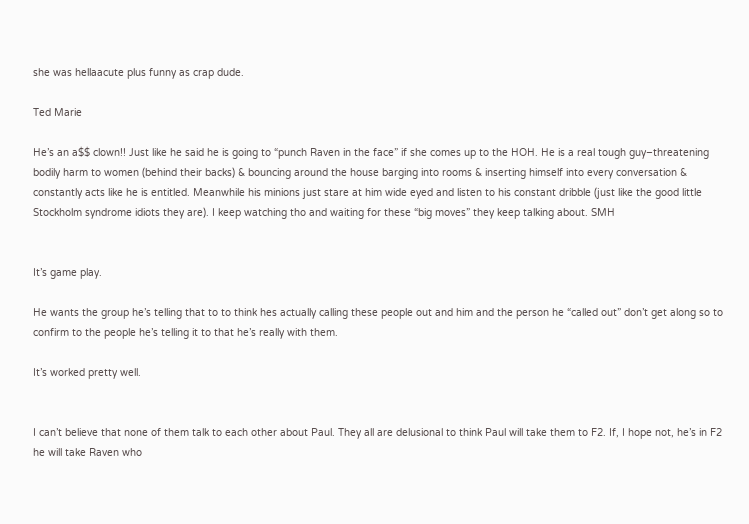she was hellaacute plus funny as crap dude.

Ted Marie

He’s an a$$ clown!! Just like he said he is going to “punch Raven in the face” if she comes up to the HOH. He is a real tough guy–threatening bodily harm to women (behind their backs) & bouncing around the house barging into rooms & inserting himself into every conversation & constantly acts like he is entitled. Meanwhile his minions just stare at him wide eyed and listen to his constant dribble (just like the good little Stockholm syndrome idiots they are). I keep watching tho and waiting for these “big moves” they keep talking about. SMH


It’s game play.

He wants the group he’s telling that to to think hes actually calling these people out and him and the person he “called out” don’t get along so to confirm to the people he’s telling it to that he’s really with them.

It’s worked pretty well.


I can’t believe that none of them talk to each other about Paul. They all are delusional to think Paul will take them to F2. If, I hope not, he’s in F2 he will take Raven who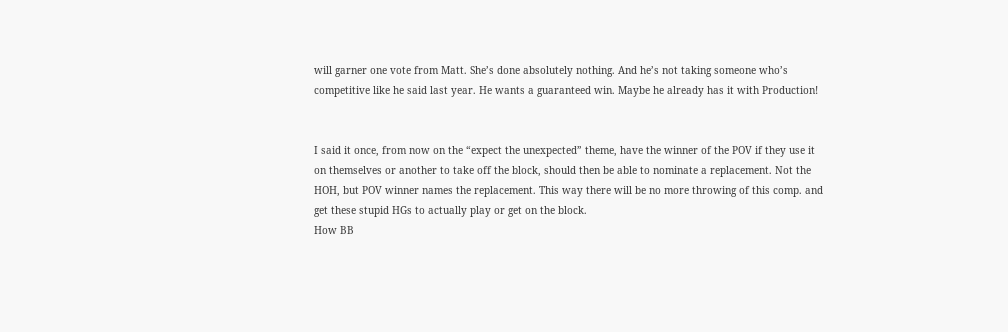will garner one vote from Matt. She’s done absolutely nothing. And he’s not taking someone who’s competitive like he said last year. He wants a guaranteed win. Maybe he already has it with Production!


I said it once, from now on the “expect the unexpected” theme, have the winner of the POV if they use it on themselves or another to take off the block, should then be able to nominate a replacement. Not the HOH, but POV winner names the replacement. This way there will be no more throwing of this comp. and get these stupid HGs to actually play or get on the block.
How BB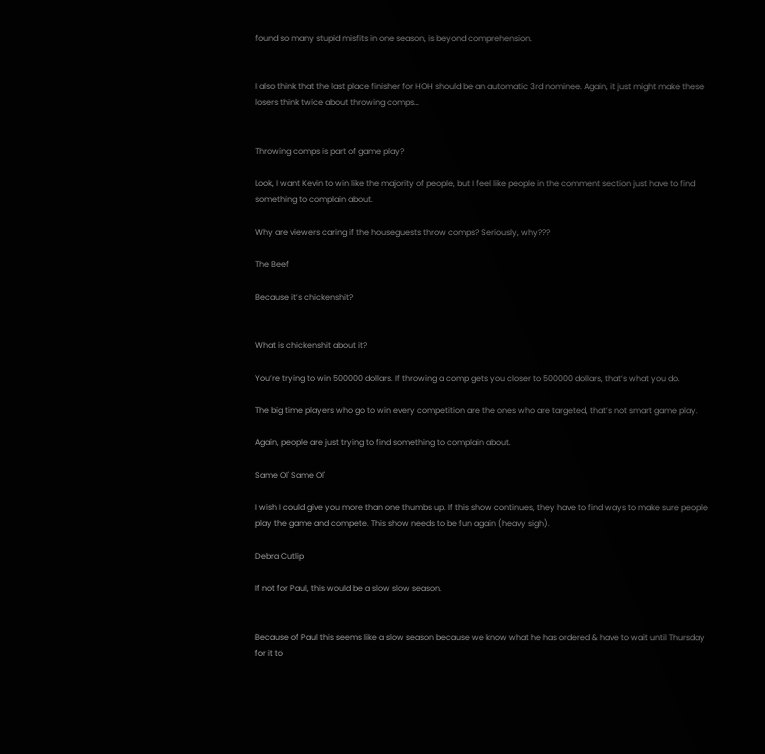found so many stupid misfits in one season, is beyond comprehension.


I also think that the last place finisher for HOH should be an automatic 3rd nominee. Again, it just might make these losers think twice about throwing comps…


Throwing comps is part of game play?

Look, I want Kevin to win like the majority of people, but I feel like people in the comment section just have to find something to complain about.

Why are viewers caring if the houseguests throw comps? Seriously, why???

The Beef

Because it’s chickenshit?


What is chickenshit about it?

You’re trying to win 500000 dollars. If throwing a comp gets you closer to 500000 dollars, that’s what you do.

The big time players who go to win every competition are the ones who are targeted, that’s not smart game play.

Again, people are just trying to find something to complain about.

Same Ol' Same Ol'

I wish I could give you more than one thumbs up. If this show continues, they have to find ways to make sure people play the game and compete. This show needs to be fun again (heavy sigh).

Debra Cutlip

If not for Paul, this would be a slow slow season.


Because of Paul this seems like a slow season because we know what he has ordered & have to wait until Thursday for it to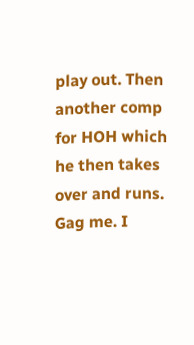play out. Then another comp for HOH which he then takes over and runs. Gag me. I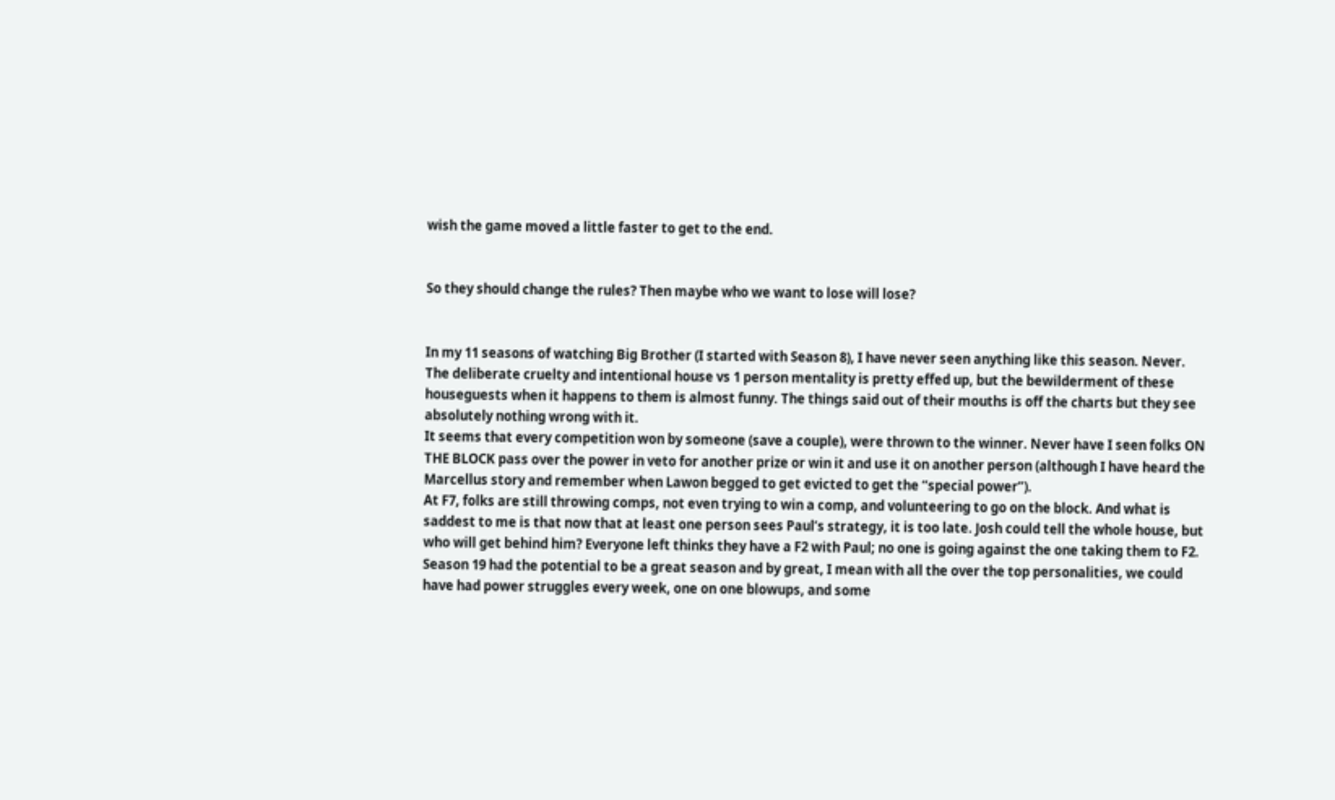wish the game moved a little faster to get to the end.


So they should change the rules? Then maybe who we want to lose will lose?


In my 11 seasons of watching Big Brother (I started with Season 8), I have never seen anything like this season. Never.
The deliberate cruelty and intentional house vs 1 person mentality is pretty effed up, but the bewilderment of these houseguests when it happens to them is almost funny. The things said out of their mouths is off the charts but they see absolutely nothing wrong with it.
It seems that every competition won by someone (save a couple), were thrown to the winner. Never have I seen folks ON THE BLOCK pass over the power in veto for another prize or win it and use it on another person (although I have heard the Marcellus story and remember when Lawon begged to get evicted to get the “special power”).
At F7, folks are still throwing comps, not even trying to win a comp, and volunteering to go on the block. And what is saddest to me is that now that at least one person sees Paul’s strategy, it is too late. Josh could tell the whole house, but who will get behind him? Everyone left thinks they have a F2 with Paul; no one is going against the one taking them to F2.
Season 19 had the potential to be a great season and by great, I mean with all the over the top personalities, we could have had power struggles every week, one on one blowups, and some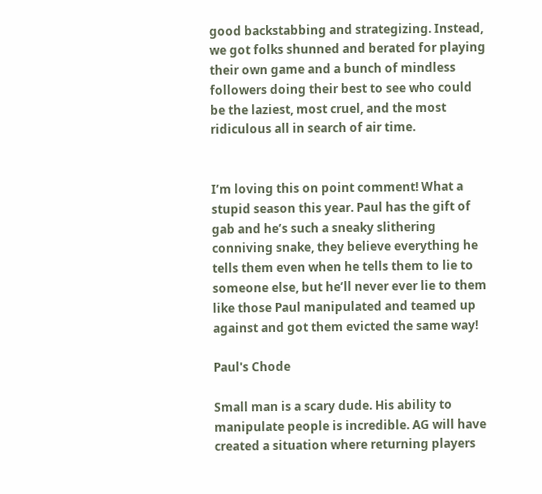good backstabbing and strategizing. Instead, we got folks shunned and berated for playing their own game and a bunch of mindless followers doing their best to see who could be the laziest, most cruel, and the most ridiculous all in search of air time.


I’m loving this on point comment! What a stupid season this year. Paul has the gift of gab and he’s such a sneaky slithering conniving snake, they believe everything he tells them even when he tells them to lie to someone else, but he’ll never ever lie to them like those Paul manipulated and teamed up against and got them evicted the same way!

Paul's Chode

Small man is a scary dude. His ability to manipulate people is incredible. AG will have created a situation where returning players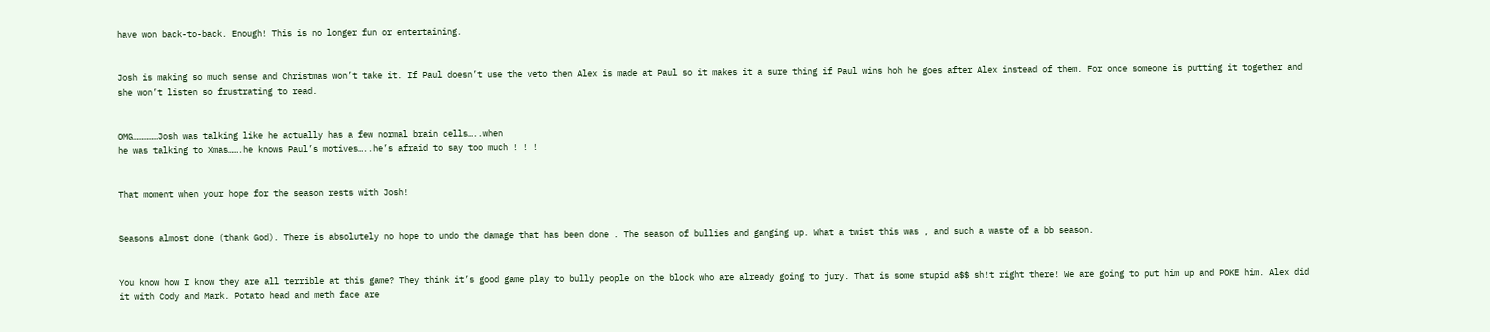have won back-to-back. Enough! This is no longer fun or entertaining.


Josh is making so much sense and Christmas won’t take it. If Paul doesn’t use the veto then Alex is made at Paul so it makes it a sure thing if Paul wins hoh he goes after Alex instead of them. For once someone is putting it together and she won’t listen so frustrating to read.


OMG……………Josh was talking like he actually has a few normal brain cells…..when
he was talking to Xmas…….he knows Paul’s motives…..he’s afraid to say too much ! ! !


That moment when your hope for the season rests with Josh!


Seasons almost done (thank God). There is absolutely no hope to undo the damage that has been done . The season of bullies and ganging up. What a twist this was , and such a waste of a bb season.


You know how I know they are all terrible at this game? They think it’s good game play to bully people on the block who are already going to jury. That is some stupid a$$ sh!t right there! We are going to put him up and POKE him. Alex did it with Cody and Mark. Potato head and meth face are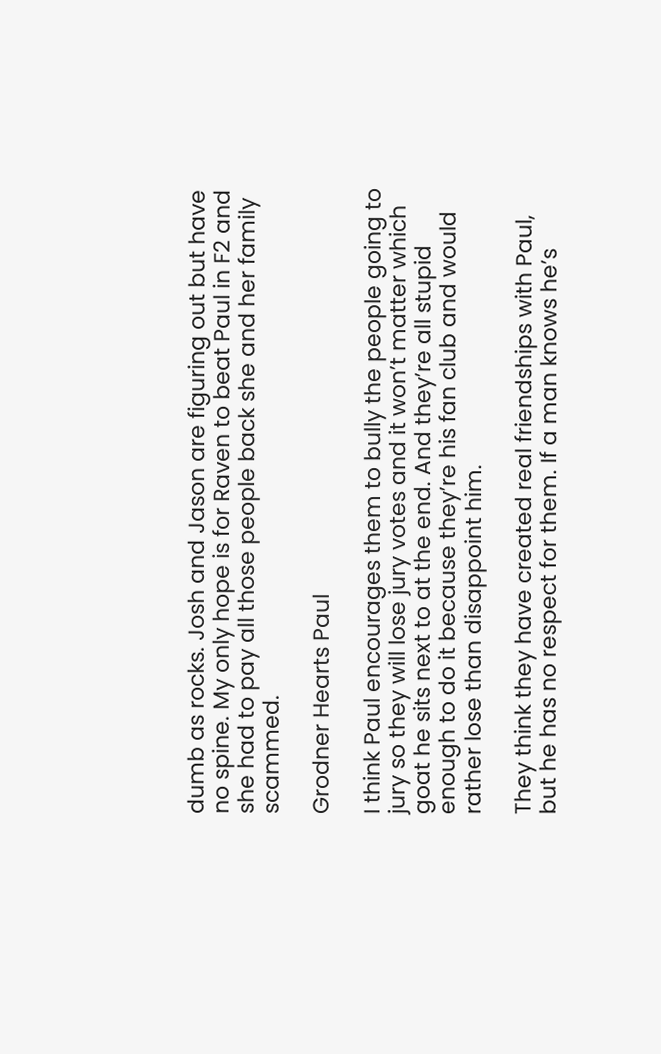dumb as rocks. Josh and Jason are figuring out but have no spine. My only hope is for Raven to beat Paul in F2 and she had to pay all those people back she and her family scammed.

Grodner Hearts Paul

I think Paul encourages them to bully the people going to jury so they will lose jury votes and it won’t matter which goat he sits next to at the end. And they’re all stupid enough to do it because they’re his fan club and would rather lose than disappoint him.

They think they have created real friendships with Paul, but he has no respect for them. If a man knows he’s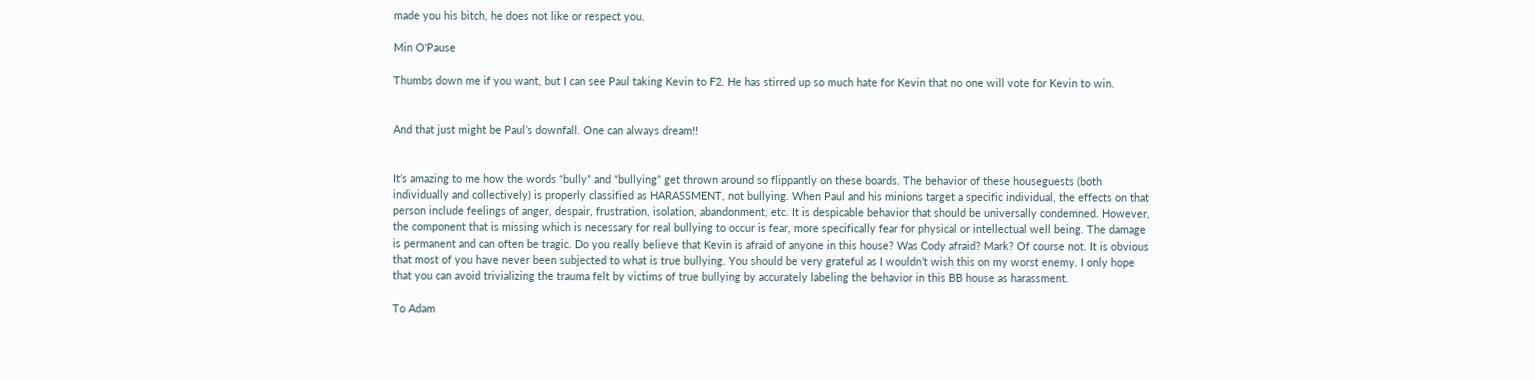made you his bitch, he does not like or respect you.

Min O'Pause

Thumbs down me if you want, but I can see Paul taking Kevin to F2. He has stirred up so much hate for Kevin that no one will vote for Kevin to win.


And that just might be Paul’s downfall. One can always dream!!


It’s amazing to me how the words “bully” and “bullying” get thrown around so flippantly on these boards. The behavior of these houseguests (both individually and collectively) is properly classified as HARASSMENT, not bullying. When Paul and his minions target a specific individual, the effects on that person include feelings of anger, despair, frustration, isolation, abandonment, etc. It is despicable behavior that should be universally condemned. However, the component that is missing which is necessary for real bullying to occur is fear, more specifically fear for physical or intellectual well being. The damage is permanent and can often be tragic. Do you really believe that Kevin is afraid of anyone in this house? Was Cody afraid? Mark? Of course not. It is obvious that most of you have never been subjected to what is true bullying. You should be very grateful as I wouldn’t wish this on my worst enemy. I only hope that you can avoid trivializing the trauma felt by victims of true bullying by accurately labeling the behavior in this BB house as harassment.

To Adam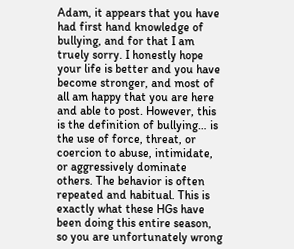Adam, it appears that you have had first hand knowledge of bullying, and for that I am truely sorry. I honestly hope your life is better and you have become stronger, and most of all am happy that you are here and able to post. However, this is the definition of bullying… is the use of force, threat, or coercion to abuse, intimidate, or aggressively dominate others. The behavior is often repeated and habitual. This is exactly what these HGs have been doing this entire season, so you are unfortunately wrong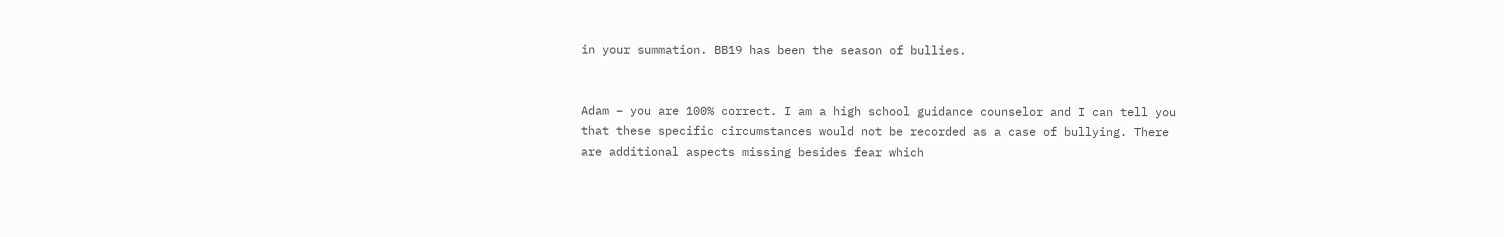in your summation. BB19 has been the season of bullies.


Adam – you are 100% correct. I am a high school guidance counselor and I can tell you that these specific circumstances would not be recorded as a case of bullying. There are additional aspects missing besides fear which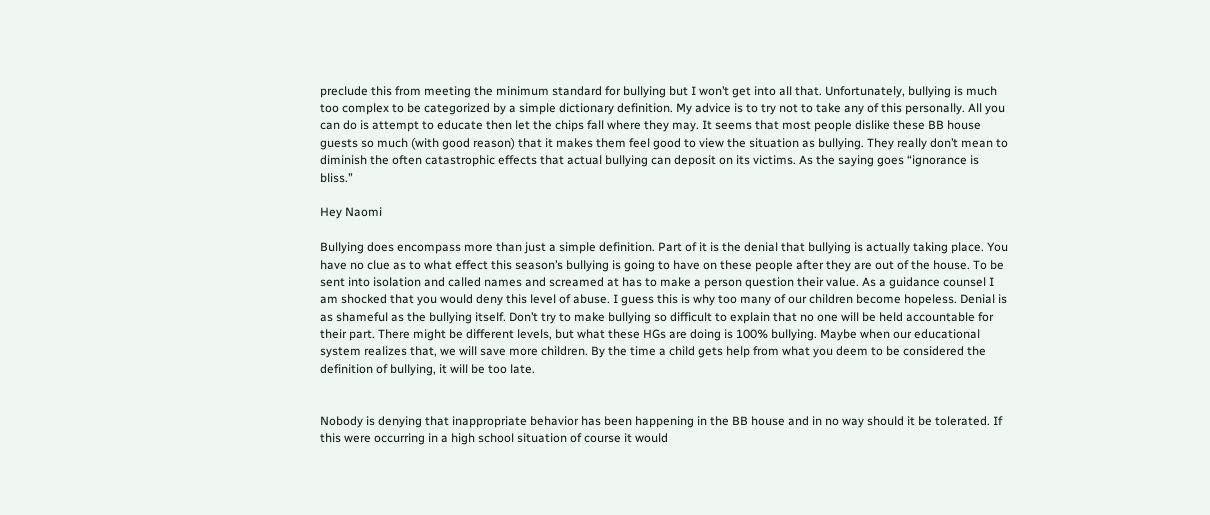preclude this from meeting the minimum standard for bullying but I won’t get into all that. Unfortunately, bullying is much too complex to be categorized by a simple dictionary definition. My advice is to try not to take any of this personally. All you can do is attempt to educate then let the chips fall where they may. It seems that most people dislike these BB house guests so much (with good reason) that it makes them feel good to view the situation as bullying. They really don’t mean to diminish the often catastrophic effects that actual bullying can deposit on its victims. As the saying goes “ignorance is bliss.”

Hey Naomi

Bullying does encompass more than just a simple definition. Part of it is the denial that bullying is actually taking place. You have no clue as to what effect this season’s bullying is going to have on these people after they are out of the house. To be sent into isolation and called names and screamed at has to make a person question their value. As a guidance counsel I am shocked that you would deny this level of abuse. I guess this is why too many of our children become hopeless. Denial is as shameful as the bullying itself. Don’t try to make bullying so difficult to explain that no one will be held accountable for their part. There might be different levels, but what these HGs are doing is 100% bullying. Maybe when our educational system realizes that, we will save more children. By the time a child gets help from what you deem to be considered the definition of bullying, it will be too late.


Nobody is denying that inappropriate behavior has been happening in the BB house and in no way should it be tolerated. If this were occurring in a high school situation of course it would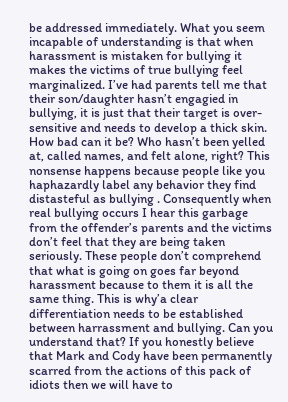be addressed immediately. What you seem incapable of understanding is that when harassment is mistaken for bullying it makes the victims of true bullying feel marginalized. I’ve had parents tell me that their son/daughter hasn’t engagied in bullying, it is just that their target is over-sensitive and needs to develop a thick skin. How bad can it be? Who hasn’t been yelled at, called names, and felt alone, right? This nonsense happens because people like you haphazardly label any behavior they find distasteful as bullying . Consequently when real bullying occurs I hear this garbage from the offender’s parents and the victims don’t feel that they are being taken seriously. These people don’t comprehend that what is going on goes far beyond harassment because to them it is all the same thing. This is why’a clear differentiation needs to be established between harrassment and bullying. Can you understand that? If you honestly believe that Mark and Cody have been permanently scarred from the actions of this pack of idiots then we will have to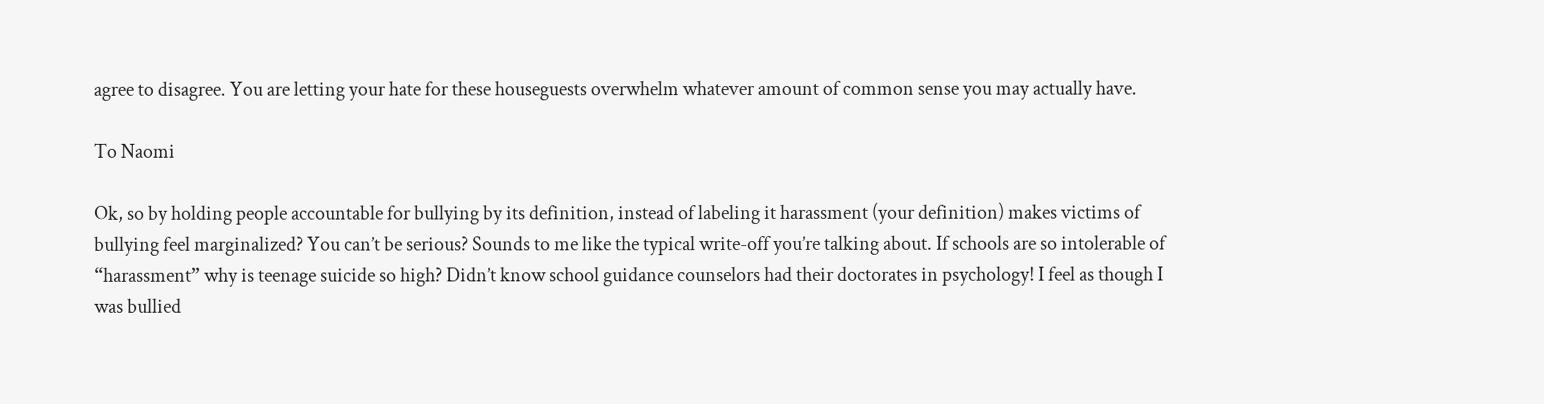agree to disagree. You are letting your hate for these houseguests overwhelm whatever amount of common sense you may actually have.

To Naomi

Ok, so by holding people accountable for bullying by its definition, instead of labeling it harassment (your definition) makes victims of bullying feel marginalized? You can’t be serious? Sounds to me like the typical write-off you’re talking about. If schools are so intolerable of “harassment” why is teenage suicide so high? Didn’t know school guidance counselors had their doctorates in psychology! I feel as though I was bullied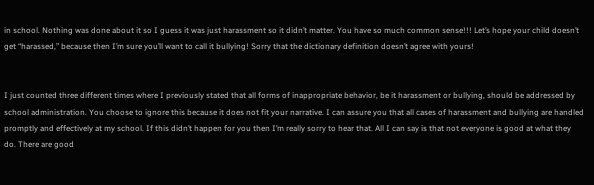in school. Nothing was done about it so I guess it was just harassment so it didn’t matter. You have so much common sense!!! Let’s hope your child doesn’t get “harassed,” because then I’m sure you’ll want to call it bullying! Sorry that the dictionary definition doesn’t agree with yours!


I just counted three different times where I previously stated that all forms of inappropriate behavior, be it harassment or bullying, should be addressed by school administration. You choose to ignore this because it does not fit your narrative. I can assure you that all cases of harassment and bullying are handled promptly and effectively at my school. If this didn’t happen for you then I’m really sorry to hear that. All I can say is that not everyone is good at what they do. There are good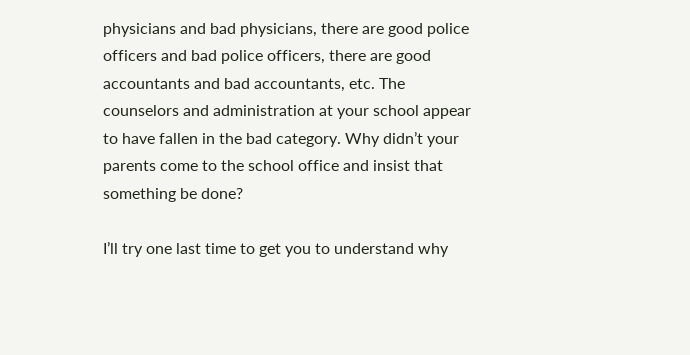physicians and bad physicians, there are good police officers and bad police officers, there are good accountants and bad accountants, etc. The counselors and administration at your school appear to have fallen in the bad category. Why didn’t your parents come to the school office and insist that something be done?

I’ll try one last time to get you to understand why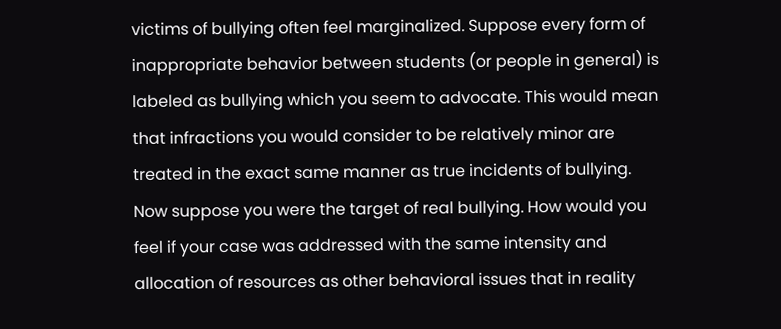victims of bullying often feel marginalized. Suppose every form of inappropriate behavior between students (or people in general) is labeled as bullying which you seem to advocate. This would mean that infractions you would consider to be relatively minor are treated in the exact same manner as true incidents of bullying. Now suppose you were the target of real bullying. How would you feel if your case was addressed with the same intensity and allocation of resources as other behavioral issues that in reality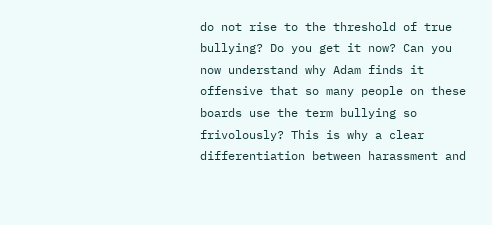do not rise to the threshold of true bullying? Do you get it now? Can you now understand why Adam finds it offensive that so many people on these boards use the term bullying so frivolously? This is why a clear differentiation between harassment and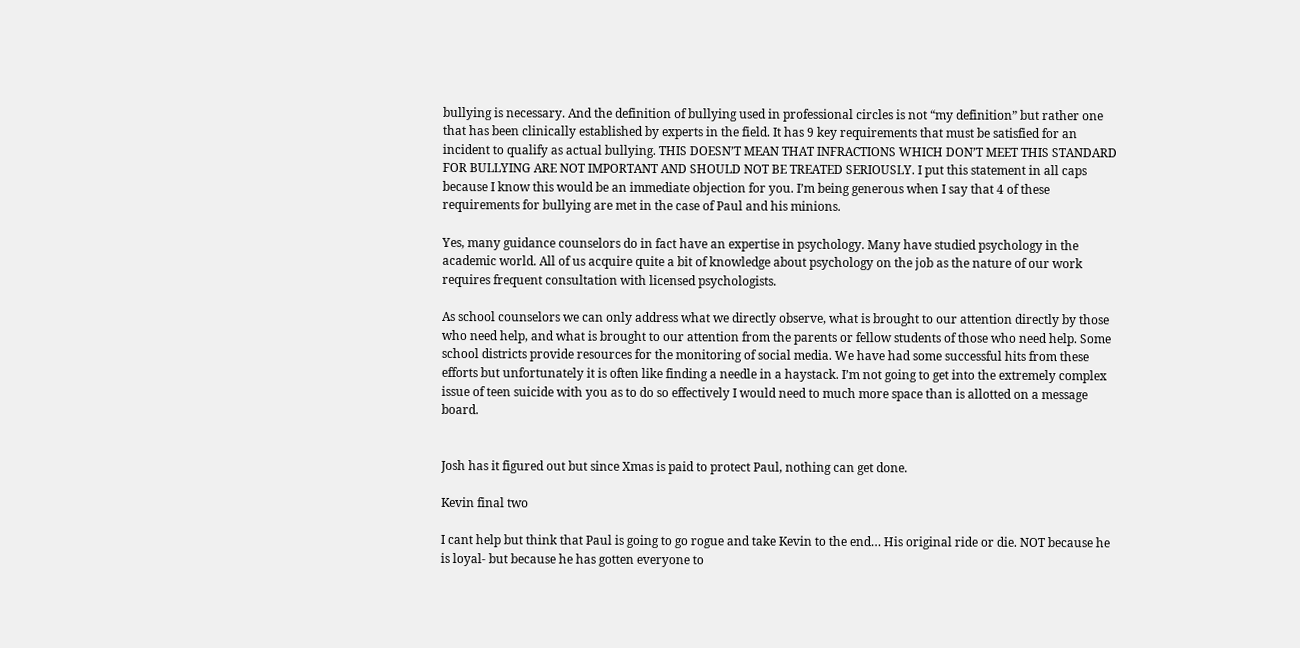bullying is necessary. And the definition of bullying used in professional circles is not “my definition” but rather one that has been clinically established by experts in the field. It has 9 key requirements that must be satisfied for an incident to qualify as actual bullying. THIS DOESN’T MEAN THAT INFRACTIONS WHICH DON’T MEET THIS STANDARD FOR BULLYING ARE NOT IMPORTANT AND SHOULD NOT BE TREATED SERIOUSLY. I put this statement in all caps because I know this would be an immediate objection for you. I’m being generous when I say that 4 of these requirements for bullying are met in the case of Paul and his minions.

Yes, many guidance counselors do in fact have an expertise in psychology. Many have studied psychology in the academic world. All of us acquire quite a bit of knowledge about psychology on the job as the nature of our work requires frequent consultation with licensed psychologists.

As school counselors we can only address what we directly observe, what is brought to our attention directly by those who need help, and what is brought to our attention from the parents or fellow students of those who need help. Some school districts provide resources for the monitoring of social media. We have had some successful hits from these efforts but unfortunately it is often like finding a needle in a haystack. I’m not going to get into the extremely complex issue of teen suicide with you as to do so effectively I would need to much more space than is allotted on a message board.


Josh has it figured out but since Xmas is paid to protect Paul, nothing can get done.

Kevin final two

I cant help but think that Paul is going to go rogue and take Kevin to the end… His original ride or die. NOT because he is loyal- but because he has gotten everyone to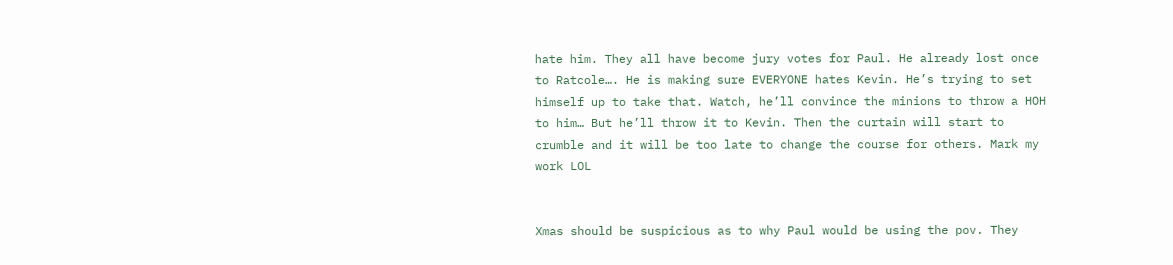hate him. They all have become jury votes for Paul. He already lost once to Ratcole…. He is making sure EVERYONE hates Kevin. He’s trying to set himself up to take that. Watch, he’ll convince the minions to throw a HOH to him… But he’ll throw it to Kevin. Then the curtain will start to crumble and it will be too late to change the course for others. Mark my work LOL


Xmas should be suspicious as to why Paul would be using the pov. They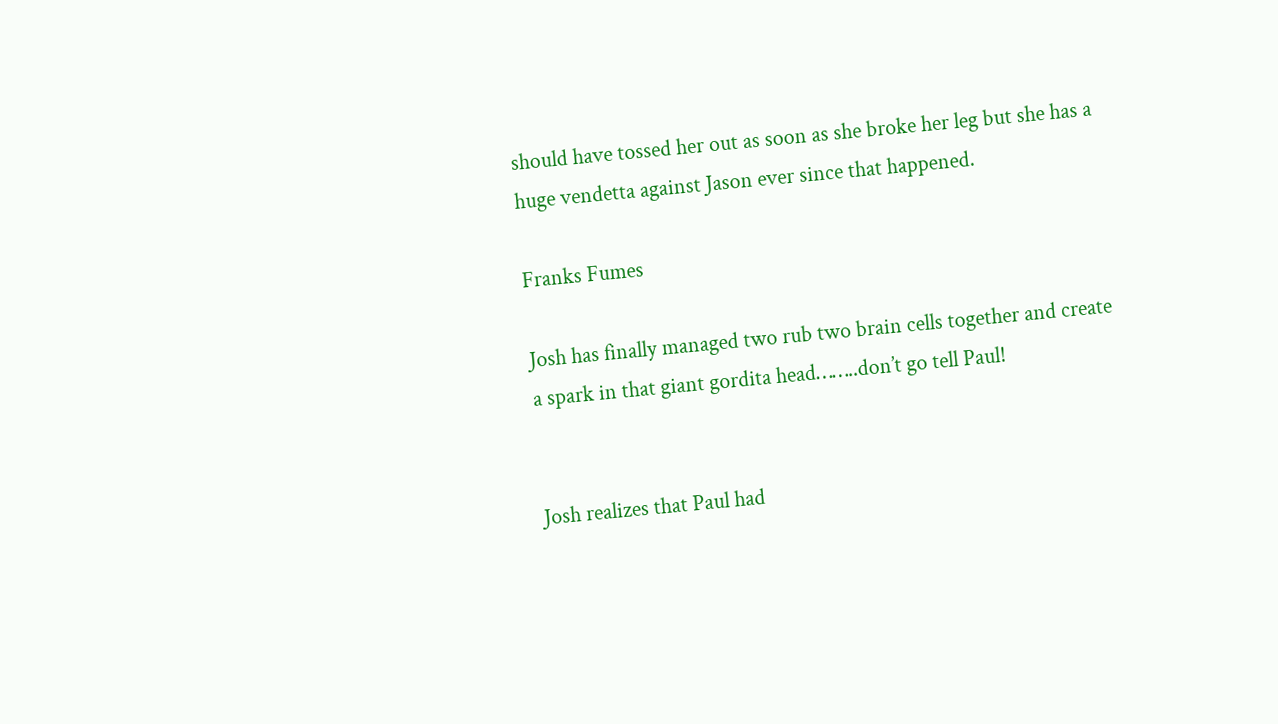should have tossed her out as soon as she broke her leg but she has a huge vendetta against Jason ever since that happened.

Franks Fumes

Josh has finally managed two rub two brain cells together and create a spark in that giant gordita head……..don’t go tell Paul!


Josh realizes that Paul had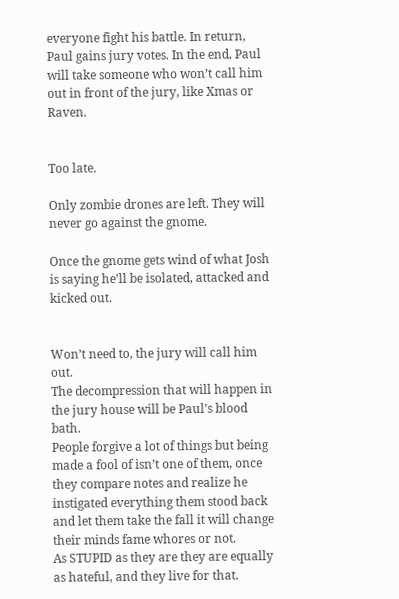everyone fight his battle. In return, Paul gains jury votes. In the end, Paul will take someone who won’t call him out in front of the jury, like Xmas or Raven.


Too late.

Only zombie drones are left. They will never go against the gnome.

Once the gnome gets wind of what Josh is saying he’ll be isolated, attacked and kicked out.


Won’t need to, the jury will call him out.
The decompression that will happen in the jury house will be Paul’s blood bath.
People forgive a lot of things but being made a fool of isn’t one of them, once they compare notes and realize he instigated everything them stood back and let them take the fall it will change their minds fame whores or not.
As STUPID as they are they are equally as hateful, and they live for that.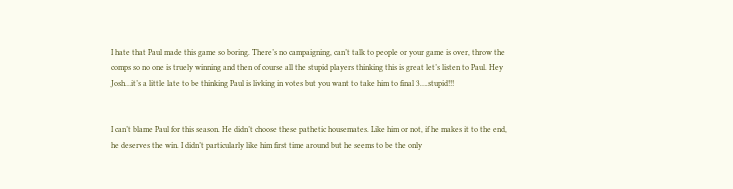I hate that Paul made this game so boring. There’s no campaigning, can’t talk to people or your game is over, throw the comps so no one is truely winning and then of course all the stupid players thinking this is great let’s listen to Paul. Hey Josh…it’s a little late to be thinking Paul is livking in votes but you want to take him to final 3….stupid!!!


I can’t blame Paul for this season. He didn’t choose these pathetic housemates. Like him or not, if he makes it to the end, he deserves the win. I didn’t particularly like him first time around but he seems to be the only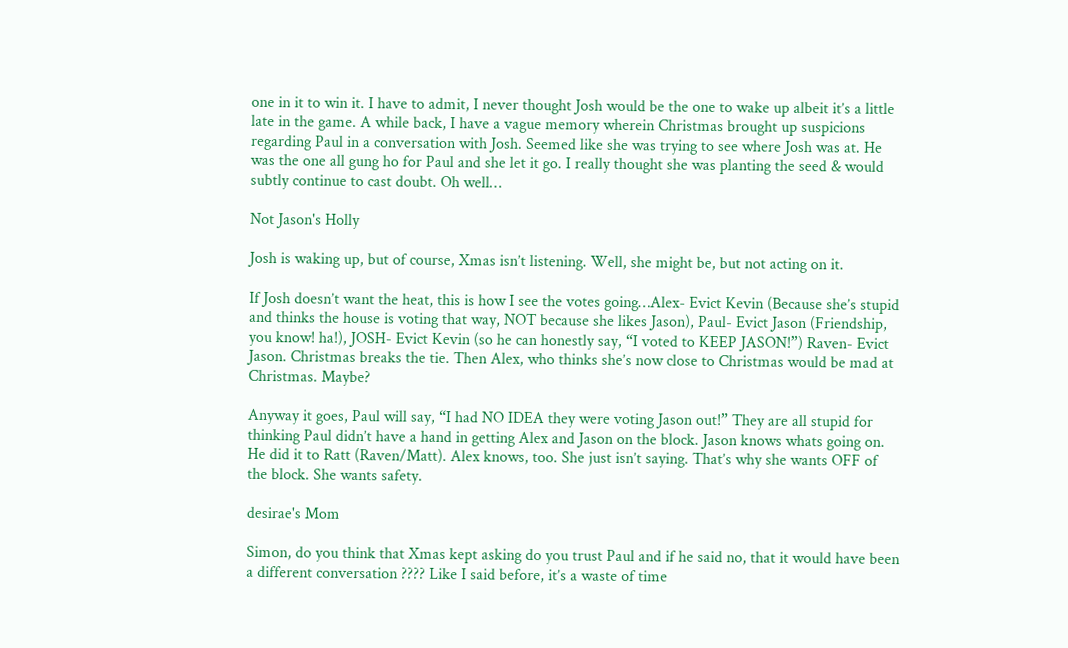one in it to win it. I have to admit, I never thought Josh would be the one to wake up albeit it’s a little late in the game. A while back, I have a vague memory wherein Christmas brought up suspicions regarding Paul in a conversation with Josh. Seemed like she was trying to see where Josh was at. He was the one all gung ho for Paul and she let it go. I really thought she was planting the seed & would subtly continue to cast doubt. Oh well…

Not Jason's Holly

Josh is waking up, but of course, Xmas isn’t listening. Well, she might be, but not acting on it.

If Josh doesn’t want the heat, this is how I see the votes going…Alex- Evict Kevin (Because she’s stupid and thinks the house is voting that way, NOT because she likes Jason), Paul- Evict Jason (Friendship, you know! ha!), JOSH- Evict Kevin (so he can honestly say, “I voted to KEEP JASON!”) Raven- Evict Jason. Christmas breaks the tie. Then Alex, who thinks she’s now close to Christmas would be mad at Christmas. Maybe?

Anyway it goes, Paul will say, “I had NO IDEA they were voting Jason out!” They are all stupid for thinking Paul didn’t have a hand in getting Alex and Jason on the block. Jason knows whats going on. He did it to Ratt (Raven/Matt). Alex knows, too. She just isn’t saying. That’s why she wants OFF of the block. She wants safety.

desirae's Mom

Simon, do you think that Xmas kept asking do you trust Paul and if he said no, that it would have been a different conversation ???? Like I said before, it’s a waste of time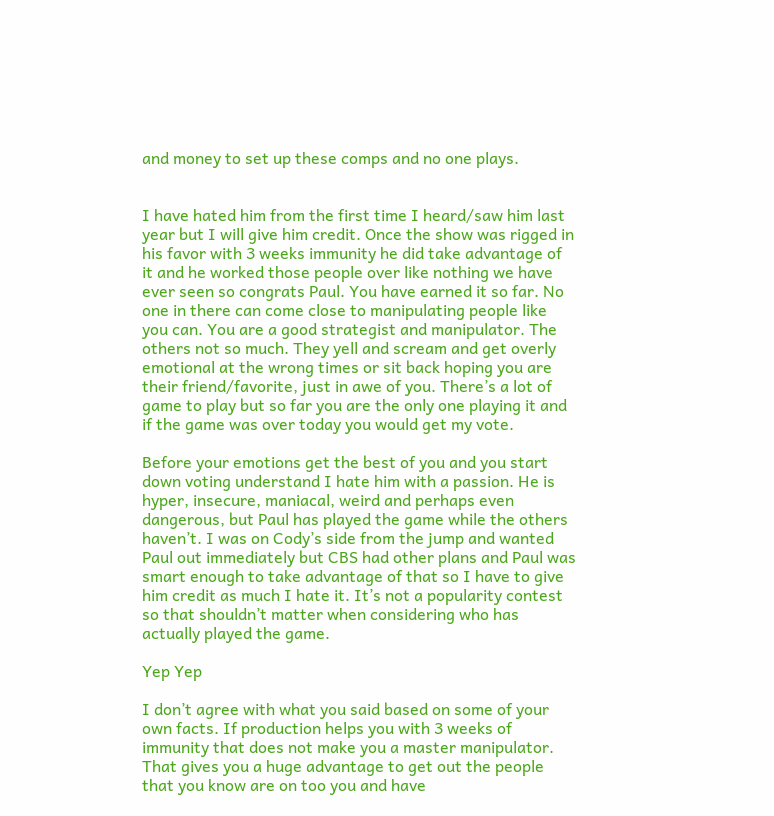and money to set up these comps and no one plays.


I have hated him from the first time I heard/saw him last year but I will give him credit. Once the show was rigged in his favor with 3 weeks immunity he did take advantage of it and he worked those people over like nothing we have ever seen so congrats Paul. You have earned it so far. No one in there can come close to manipulating people like you can. You are a good strategist and manipulator. The others not so much. They yell and scream and get overly emotional at the wrong times or sit back hoping you are their friend/favorite, just in awe of you. There’s a lot of game to play but so far you are the only one playing it and if the game was over today you would get my vote.

Before your emotions get the best of you and you start down voting understand I hate him with a passion. He is hyper, insecure, maniacal, weird and perhaps even dangerous, but Paul has played the game while the others haven’t. I was on Cody’s side from the jump and wanted Paul out immediately but CBS had other plans and Paul was smart enough to take advantage of that so I have to give him credit as much I hate it. It’s not a popularity contest so that shouldn’t matter when considering who has actually played the game.

Yep Yep

I don’t agree with what you said based on some of your own facts. If production helps you with 3 weeks of immunity that does not make you a master manipulator. That gives you a huge advantage to get out the people that you know are on too you and have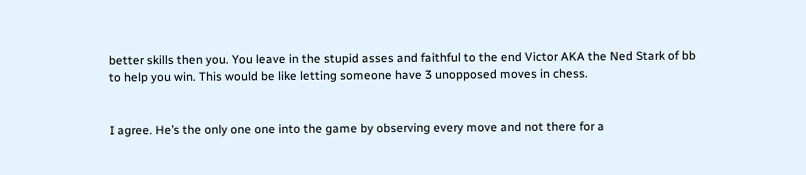better skills then you. You leave in the stupid asses and faithful to the end Victor AKA the Ned Stark of bb to help you win. This would be like letting someone have 3 unopposed moves in chess.


I agree. He’s the only one one into the game by observing every move and not there for a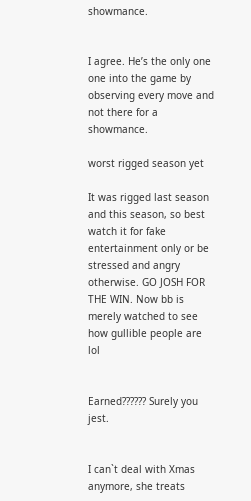showmance.


I agree. He’s the only one one into the game by observing every move and not there for a showmance.

worst rigged season yet

It was rigged last season and this season, so best watch it for fake entertainment only or be stressed and angry otherwise. GO JOSH FOR THE WIN. Now bb is merely watched to see how gullible people are lol


Earned?????? Surely you jest.


I can`t deal with Xmas anymore, she treats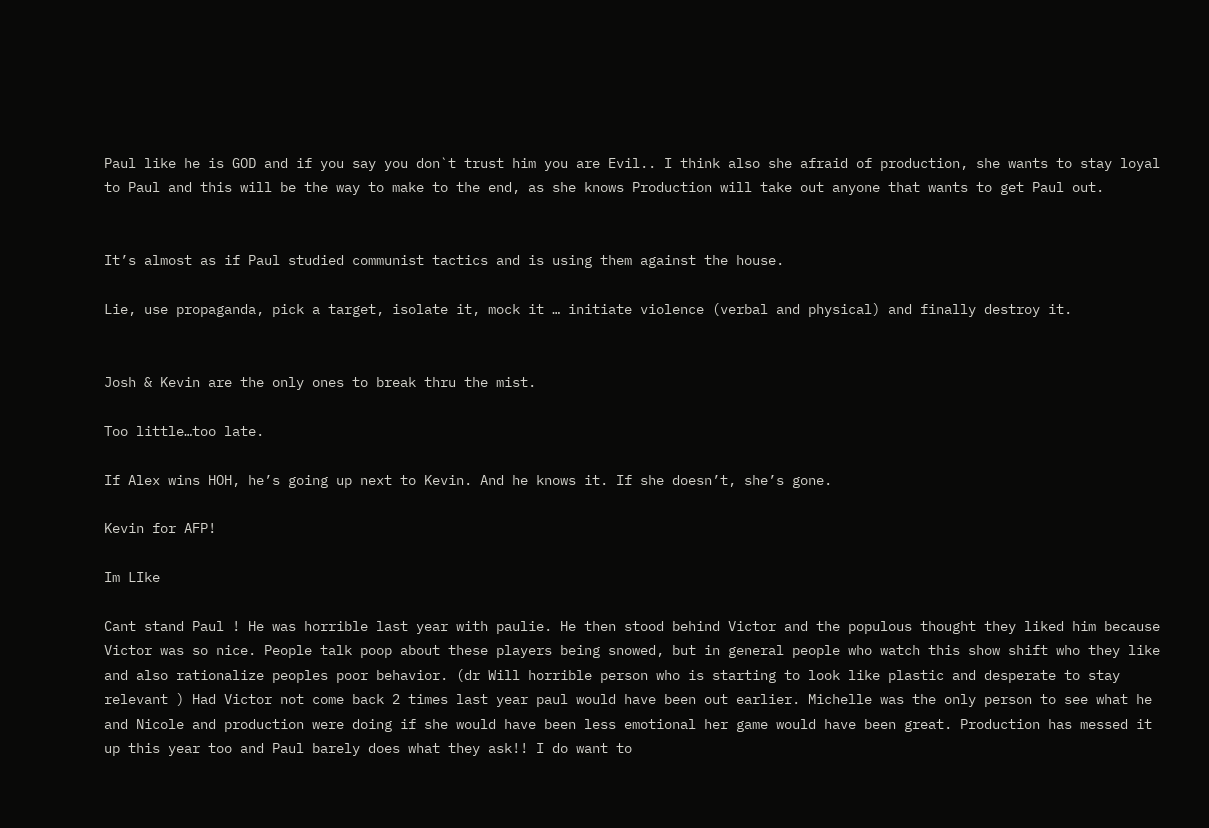Paul like he is GOD and if you say you don`t trust him you are Evil.. I think also she afraid of production, she wants to stay loyal to Paul and this will be the way to make to the end, as she knows Production will take out anyone that wants to get Paul out.


It’s almost as if Paul studied communist tactics and is using them against the house.

Lie, use propaganda, pick a target, isolate it, mock it … initiate violence (verbal and physical) and finally destroy it.


Josh & Kevin are the only ones to break thru the mist.

Too little…too late.

If Alex wins HOH, he’s going up next to Kevin. And he knows it. If she doesn’t, she’s gone.

Kevin for AFP!

Im LIke

Cant stand Paul ! He was horrible last year with paulie. He then stood behind Victor and the populous thought they liked him because Victor was so nice. People talk poop about these players being snowed, but in general people who watch this show shift who they like and also rationalize peoples poor behavior. (dr Will horrible person who is starting to look like plastic and desperate to stay relevant ) Had Victor not come back 2 times last year paul would have been out earlier. Michelle was the only person to see what he and Nicole and production were doing if she would have been less emotional her game would have been great. Production has messed it up this year too and Paul barely does what they ask!! I do want to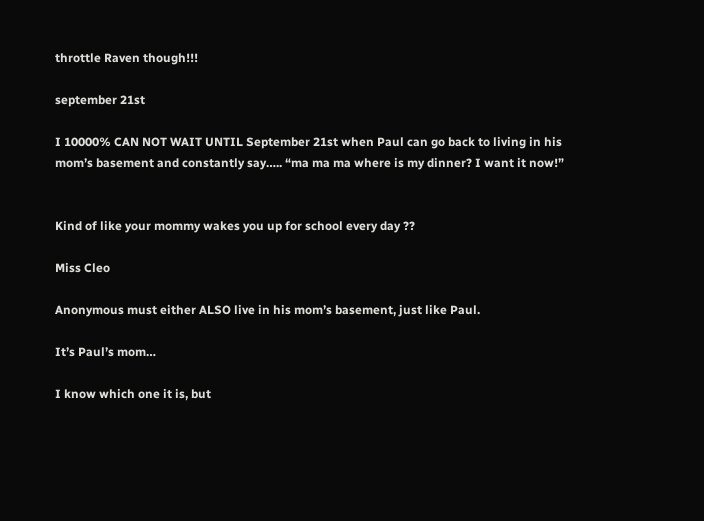throttle Raven though!!!

september 21st

I 10000% CAN NOT WAIT UNTIL September 21st when Paul can go back to living in his mom’s basement and constantly say….. “ma ma ma where is my dinner? I want it now!”


Kind of like your mommy wakes you up for school every day ??

Miss Cleo

Anonymous must either ALSO live in his mom’s basement, just like Paul.

It’s Paul’s mom…

I know which one it is, but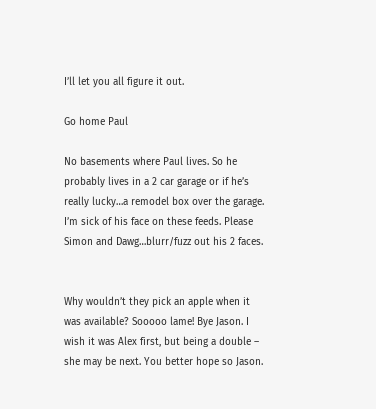I’ll let you all figure it out.

Go home Paul

No basements where Paul lives. So he probably lives in a 2 car garage or if he’s really lucky…a remodel box over the garage. I’m sick of his face on these feeds. Please Simon and Dawg…blurr/fuzz out his 2 faces.


Why wouldn’t they pick an apple when it was available? Sooooo lame! Bye Jason. I wish it was Alex first, but being a double – she may be next. You better hope so Jason.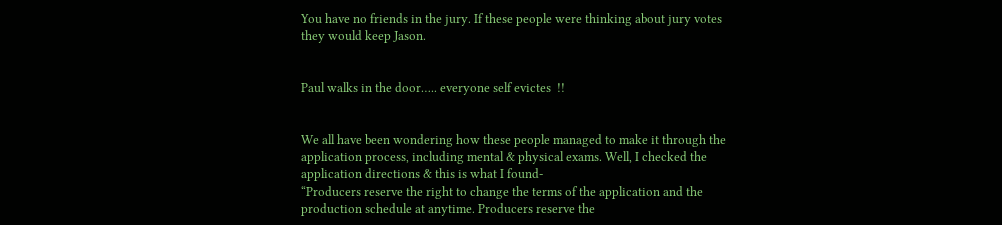You have no friends in the jury. If these people were thinking about jury votes they would keep Jason.


Paul walks in the door….. everyone self evictes  !!


We all have been wondering how these people managed to make it through the application process, including mental & physical exams. Well, I checked the application directions & this is what I found-
“Producers reserve the right to change the terms of the application and the production schedule at anytime. Producers reserve the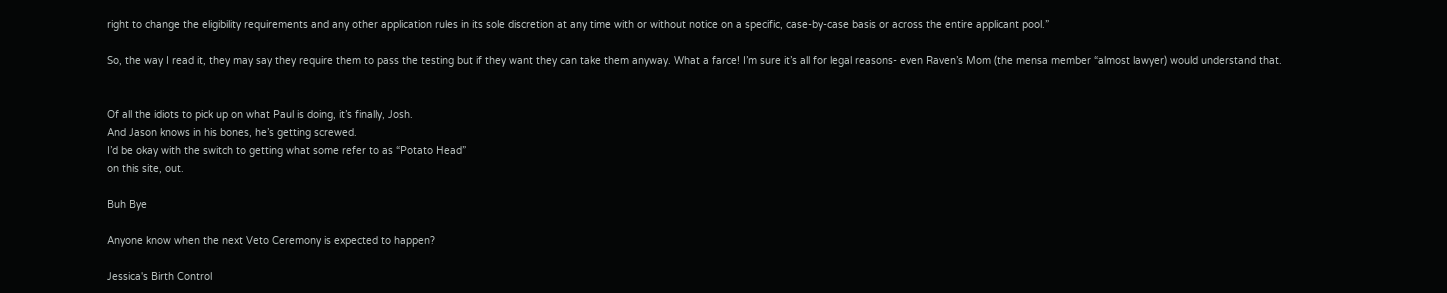right to change the eligibility requirements and any other application rules in its sole discretion at any time with or without notice on a specific, case-by-case basis or across the entire applicant pool.”

So, the way I read it, they may say they require them to pass the testing but if they want they can take them anyway. What a farce! I’m sure it’s all for legal reasons- even Raven’s Mom (the mensa member “almost lawyer) would understand that.


Of all the idiots to pick up on what Paul is doing, it’s finally, Josh.
And Jason knows in his bones, he’s getting screwed.
I’d be okay with the switch to getting what some refer to as “Potato Head”
on this site, out.

Buh Bye

Anyone know when the next Veto Ceremony is expected to happen?

Jessica's Birth Control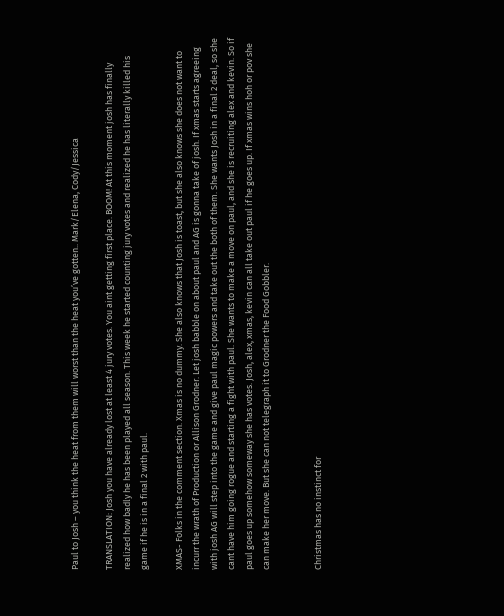Paul to Josh – you think the heat from them will worst than the heat you’ve gotten.. Mark/Elena, Cody/Jessica

TRANSLATION: Josh you have already lost at least 4 jury votes. You aint getting first place. BOOM! At this moment josh has finally realized how badly he has been played all season. This week he started counting jury votes and realized he has literally killed his game if he is in a final 2 with paul.

XMAS- Folks in the comment section. Xmas is no dummy. She also knows that Josh is toast, but she also knows she does not want to incurr the wrath of Production or Allison Grodner. Let josh babble on about paul and AG is gonna take of josh. If xmas starts agreeing with josh AG will step into the game and give paul magic powers and take out the both of them. She wants Josh in a final 2 deal, so she cant have him going rogue and starting a fight with paul. She wants to make a move on paul, and she is recruiting alex and kevin. So if paul goes up somehow someway she has votes. Josh, alex, xmas, kevin can all take out paul if he goes up. If xmas wins hoh or pov she can make her move. But she can not telegraph it to Grodner the Food Gobbler.


Christmas has no instinct for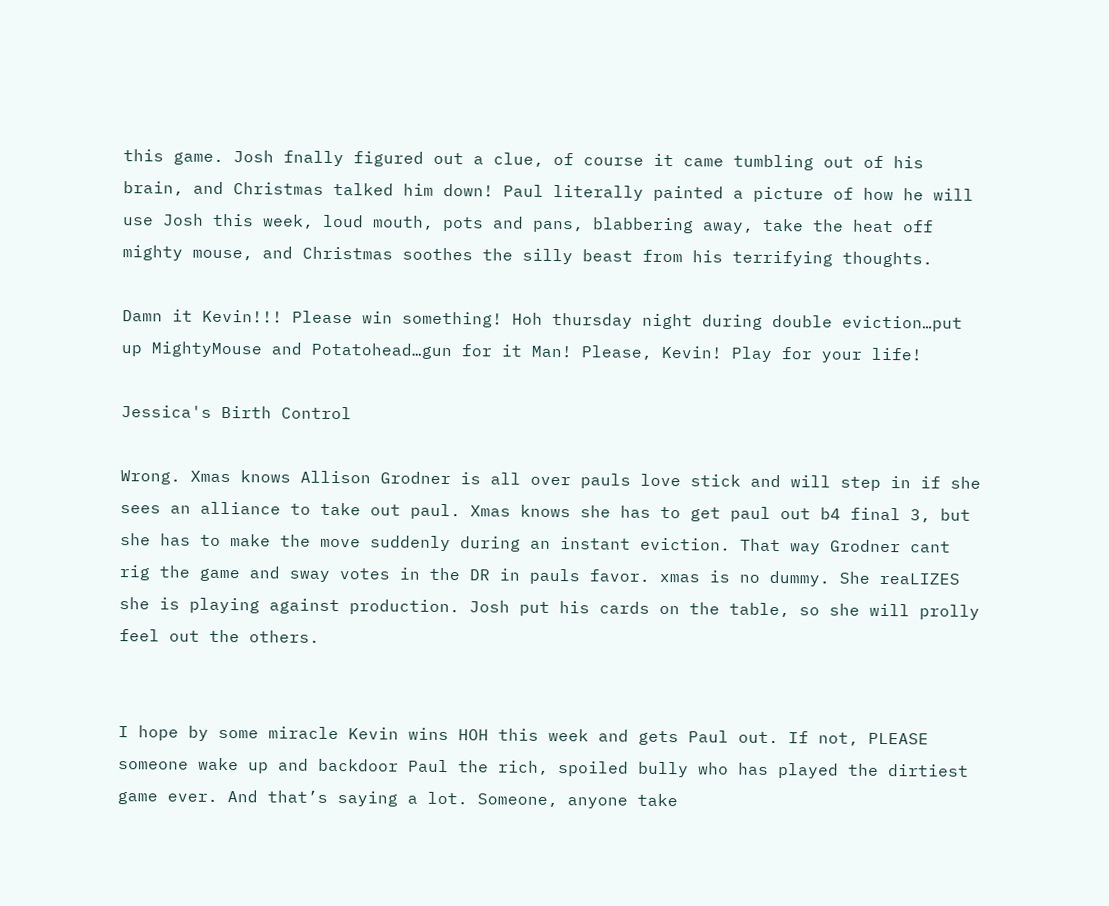this game. Josh fnally figured out a clue, of course it came tumbling out of his brain, and Christmas talked him down! Paul literally painted a picture of how he will use Josh this week, loud mouth, pots and pans, blabbering away, take the heat off mighty mouse, and Christmas soothes the silly beast from his terrifying thoughts.

Damn it Kevin!!! Please win something! Hoh thursday night during double eviction…put up MightyMouse and Potatohead…gun for it Man! Please, Kevin! Play for your life!

Jessica's Birth Control

Wrong. Xmas knows Allison Grodner is all over pauls love stick and will step in if she sees an alliance to take out paul. Xmas knows she has to get paul out b4 final 3, but she has to make the move suddenly during an instant eviction. That way Grodner cant rig the game and sway votes in the DR in pauls favor. xmas is no dummy. She reaLIZES she is playing against production. Josh put his cards on the table, so she will prolly feel out the others.


I hope by some miracle Kevin wins HOH this week and gets Paul out. If not, PLEASE someone wake up and backdoor Paul the rich, spoiled bully who has played the dirtiest game ever. And that’s saying a lot. Someone, anyone take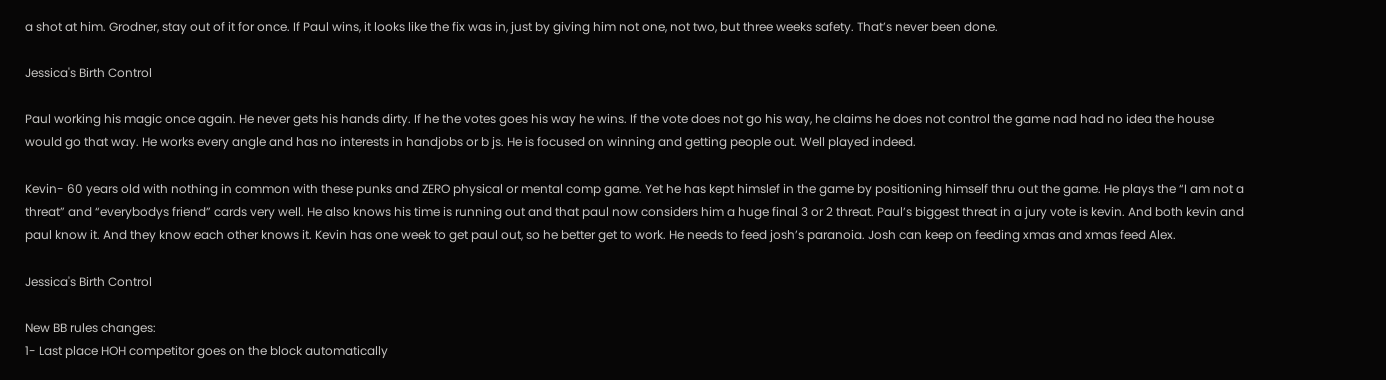a shot at him. Grodner, stay out of it for once. If Paul wins, it looks like the fix was in, just by giving him not one, not two, but three weeks safety. That’s never been done.

Jessica's Birth Control

Paul working his magic once again. He never gets his hands dirty. If he the votes goes his way he wins. If the vote does not go his way, he claims he does not control the game nad had no idea the house would go that way. He works every angle and has no interests in handjobs or b js. He is focused on winning and getting people out. Well played indeed.

Kevin- 60 years old with nothing in common with these punks and ZERO physical or mental comp game. Yet he has kept himslef in the game by positioning himself thru out the game. He plays the “I am not a threat” and “everybodys friend” cards very well. He also knows his time is running out and that paul now considers him a huge final 3 or 2 threat. Paul’s biggest threat in a jury vote is kevin. And both kevin and paul know it. And they know each other knows it. Kevin has one week to get paul out, so he better get to work. He needs to feed josh’s paranoia. Josh can keep on feeding xmas and xmas feed Alex.

Jessica's Birth Control

New BB rules changes:
1- Last place HOH competitor goes on the block automatically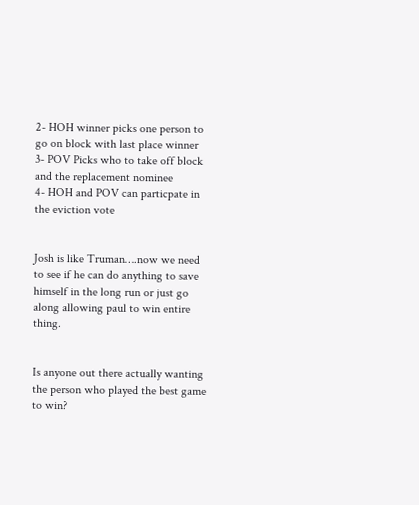2- HOH winner picks one person to go on block with last place winner
3- POV Picks who to take off block and the replacement nominee
4- HOH and POV can particpate in the eviction vote


Josh is like Truman….now we need to see if he can do anything to save himself in the long run or just go along allowing paul to win entire thing.


Is anyone out there actually wanting the person who played the best game to win?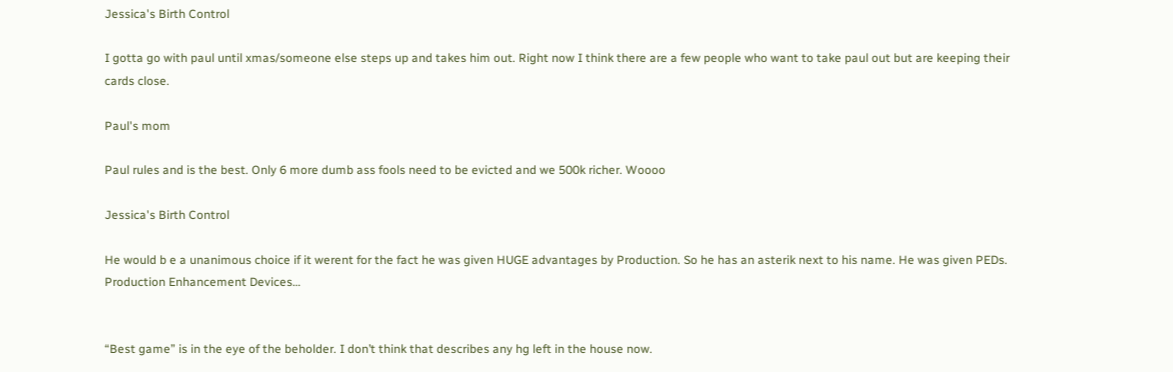Jessica's Birth Control

I gotta go with paul until xmas/someone else steps up and takes him out. Right now I think there are a few people who want to take paul out but are keeping their cards close.

Paul's mom

Paul rules and is the best. Only 6 more dumb ass fools need to be evicted and we 500k richer. Woooo

Jessica's Birth Control

He would b e a unanimous choice if it werent for the fact he was given HUGE advantages by Production. So he has an asterik next to his name. He was given PEDs. Production Enhancement Devices…


“Best game” is in the eye of the beholder. I don’t think that describes any hg left in the house now.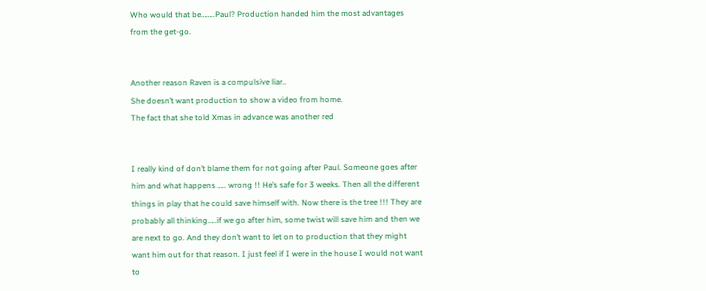Who would that be……..Paul? Production handed him the most advantages from the get-go.


Another reason Raven is a compulsive liar..
She doesn’t want production to show a video from home.
The fact that she told Xmas in advance was another red


I really kind of don’t blame them for not going after Paul. Someone goes after him and what happens ….. wrong !! He’s safe for 3 weeks. Then all the different things in play that he could save himself with. Now there is the tree !!! They are probably all thinking…..if we go after him, some twist will save him and then we are next to go. And they don’t want to let on to production that they might want him out for that reason. I just feel if I were in the house I would not want to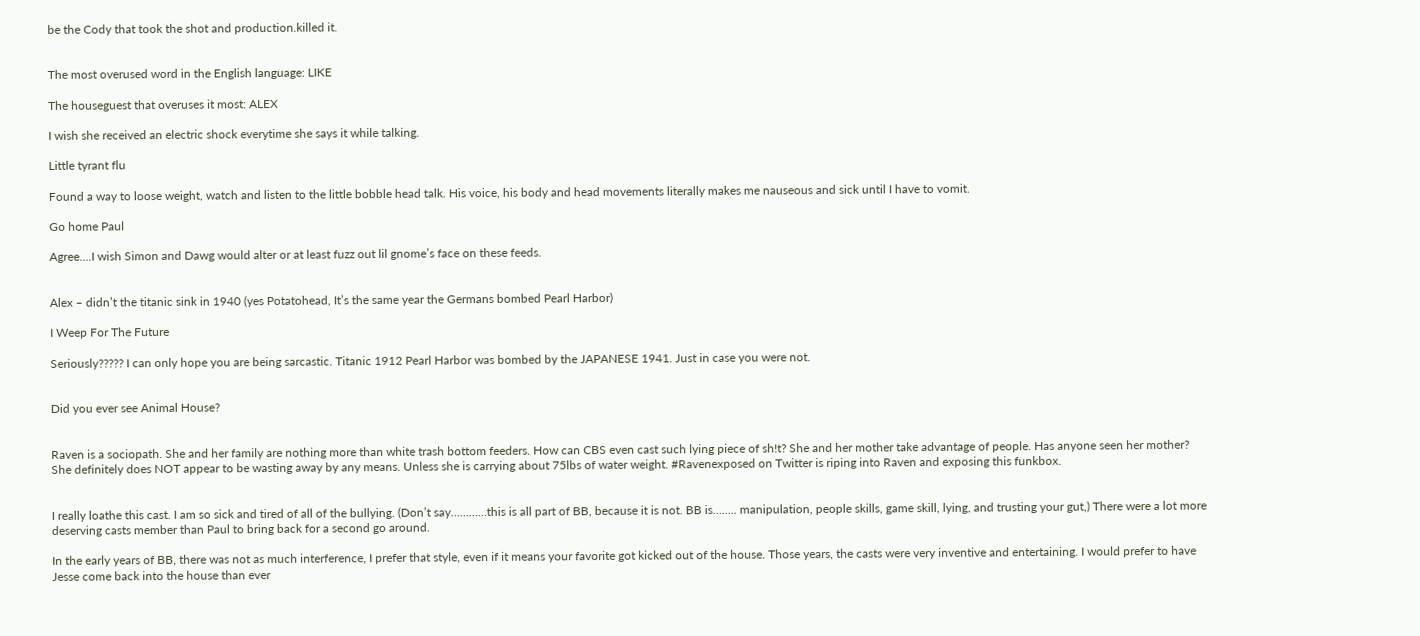be the Cody that took the shot and production.killed it.


The most overused word in the English language: LIKE

The houseguest that overuses it most: ALEX

I wish she received an electric shock everytime she says it while talking.

Little tyrant flu

Found a way to loose weight, watch and listen to the little bobble head talk. His voice, his body and head movements literally makes me nauseous and sick until I have to vomit.

Go home Paul

Agree….I wish Simon and Dawg would alter or at least fuzz out lil gnome’s face on these feeds.


Alex – didn’t the titanic sink in 1940 (yes Potatohead, It’s the same year the Germans bombed Pearl Harbor)

I Weep For The Future

Seriously????? I can only hope you are being sarcastic. Titanic 1912 Pearl Harbor was bombed by the JAPANESE 1941. Just in case you were not.


Did you ever see Animal House?


Raven is a sociopath. She and her family are nothing more than white trash bottom feeders. How can CBS even cast such lying piece of sh!t? She and her mother take advantage of people. Has anyone seen her mother? She definitely does NOT appear to be wasting away by any means. Unless she is carrying about 75lbs of water weight. #Ravenexposed on Twitter is riping into Raven and exposing this funkbox.


I really loathe this cast. I am so sick and tired of all of the bullying. (Don’t say…………this is all part of BB, because it is not. BB is…….. manipulation, people skills, game skill, lying, and trusting your gut,) There were a lot more deserving casts member than Paul to bring back for a second go around.

In the early years of BB, there was not as much interference, I prefer that style, even if it means your favorite got kicked out of the house. Those years, the casts were very inventive and entertaining. I would prefer to have Jesse come back into the house than ever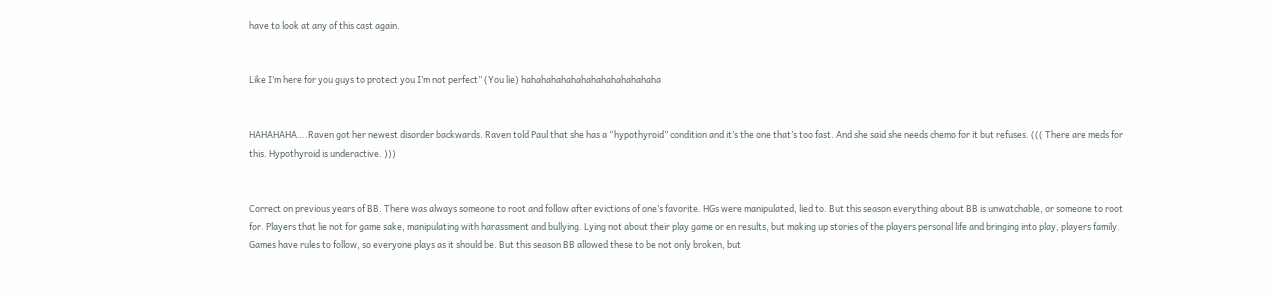have to look at any of this cast again.


Like I’m here for you guys to protect you I’m not perfect” (You lie) hahahahahahahahahahahahahaha


HAHAHAHA….Raven got her newest disorder backwards. Raven told Paul that she has a “hypothyroid” condition and it’s the one that’s too fast. And she said she needs chemo for it but refuses. ((( There are meds for this. Hypothyroid is underactive. )))


Correct on previous years of BB. There was always someone to root and follow after evictions of one’s favorite. HGs were manipulated, lied to. But this season everything about BB is unwatchable, or someone to root for. Players that lie not for game sake, manipulating with harassment and bullying. Lying not about their play game or en results, but making up stories of the players personal life and bringing into play, players family.
Games have rules to follow, so everyone plays as it should be. But this season BB allowed these to be not only broken, but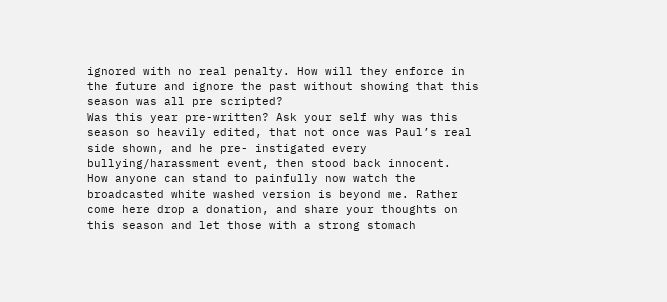ignored with no real penalty. How will they enforce in the future and ignore the past without showing that this season was all pre scripted?
Was this year pre-written? Ask your self why was this season so heavily edited, that not once was Paul’s real side shown, and he pre- instigated every bullying/harassment event, then stood back innocent.
How anyone can stand to painfully now watch the broadcasted white washed version is beyond me. Rather come here drop a donation, and share your thoughts on this season and let those with a strong stomach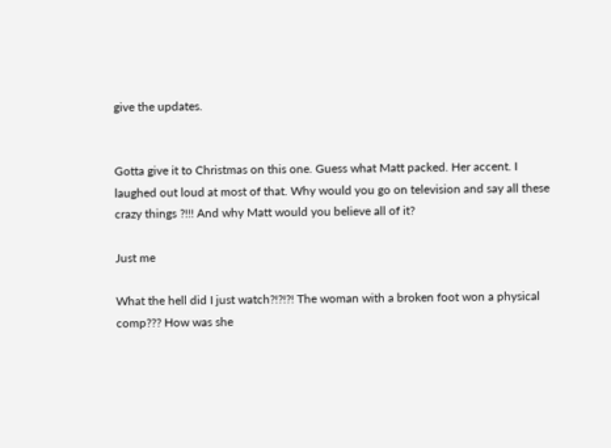give the updates.


Gotta give it to Christmas on this one. Guess what Matt packed. Her accent. I laughed out loud at most of that. Why would you go on television and say all these crazy things ?!!! And why Matt would you believe all of it?

Just me

What the hell did I just watch?!?!?! The woman with a broken foot won a physical comp??? How was she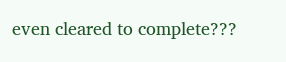even cleared to complete???